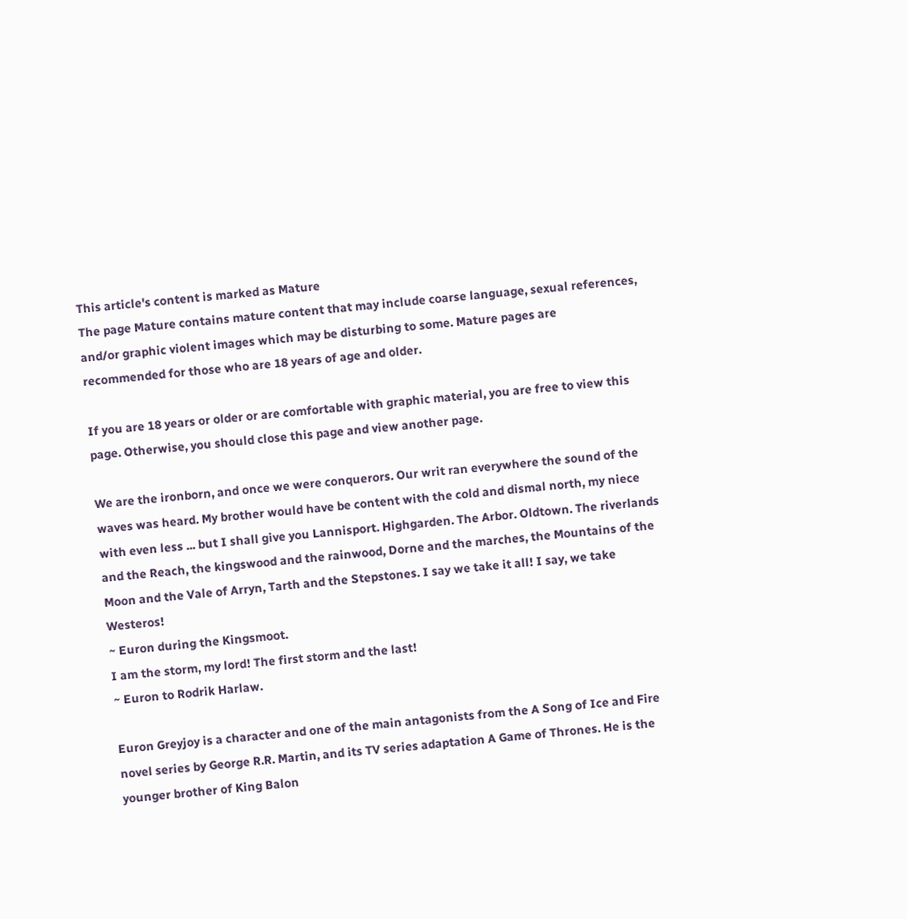This article's content is marked as Mature
The page Mature contains mature content that may include coarse language, sexual references, and/or graphic violent images which may be disturbing to some. Mature pages are recommended for those who are 18 years of age and older.

If you are 18 years or older or are comfortable with graphic material, you are free to view this page. Otherwise, you should close this page and view another page.

We are the ironborn, and once we were conquerors. Our writ ran everywhere the sound of the waves was heard. My brother would have be content with the cold and dismal north, my niece with even less ... but I shall give you Lannisport. Highgarden. The Arbor. Oldtown. The riverlands and the Reach, the kingswood and the rainwood, Dorne and the marches, the Mountains of the Moon and the Vale of Arryn, Tarth and the Stepstones. I say we take it all! I say, we take Westeros!
~ Euron during the Kingsmoot.
I am the storm, my lord! The first storm and the last!
~ Euron to Rodrik Harlaw.

Euron Greyjoy is a character and one of the main antagonists from the A Song of Ice and Fire novel series by George R.R. Martin, and its TV series adaptation A Game of Thrones. He is the younger brother of King Balon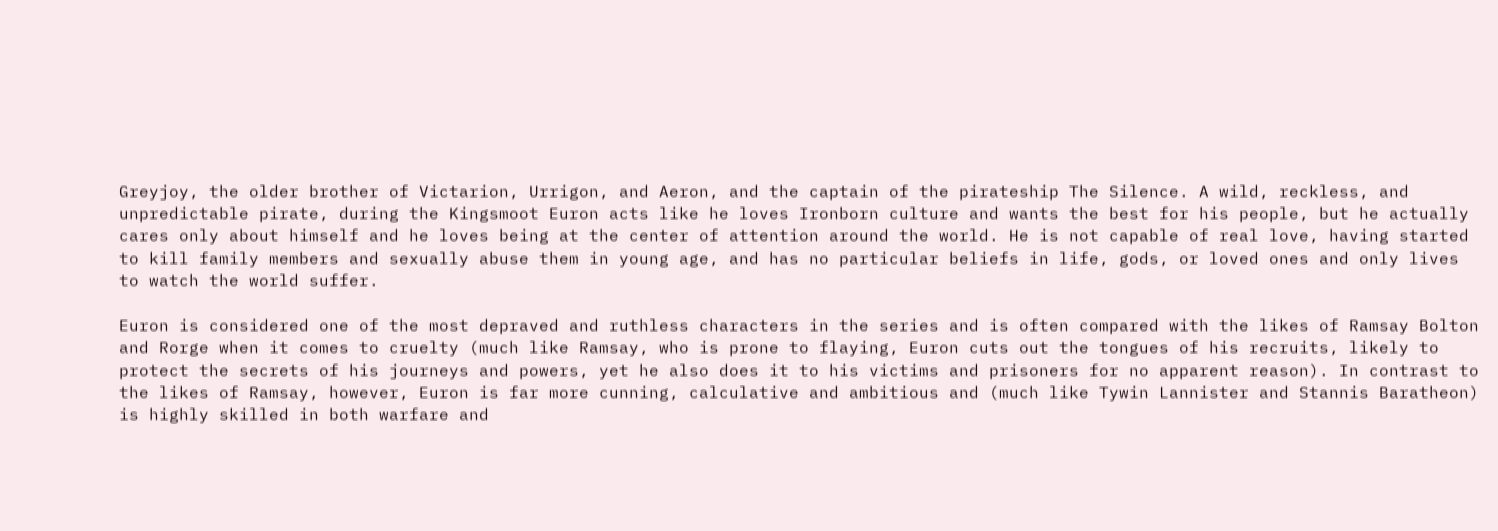Greyjoy, the older brother of Victarion, Urrigon, and Aeron, and the captain of the pirateship The Silence. A wild, reckless, and unpredictable pirate, during the Kingsmoot Euron acts like he loves Ironborn culture and wants the best for his people, but he actually cares only about himself and he loves being at the center of attention around the world. He is not capable of real love, having started to kill family members and sexually abuse them in young age, and has no particular beliefs in life, gods, or loved ones and only lives to watch the world suffer.

Euron is considered one of the most depraved and ruthless characters in the series and is often compared with the likes of Ramsay Bolton and Rorge when it comes to cruelty (much like Ramsay, who is prone to flaying, Euron cuts out the tongues of his recruits, likely to protect the secrets of his journeys and powers, yet he also does it to his victims and prisoners for no apparent reason). In contrast to the likes of Ramsay, however, Euron is far more cunning, calculative and ambitious and (much like Tywin Lannister and Stannis Baratheon) is highly skilled in both warfare and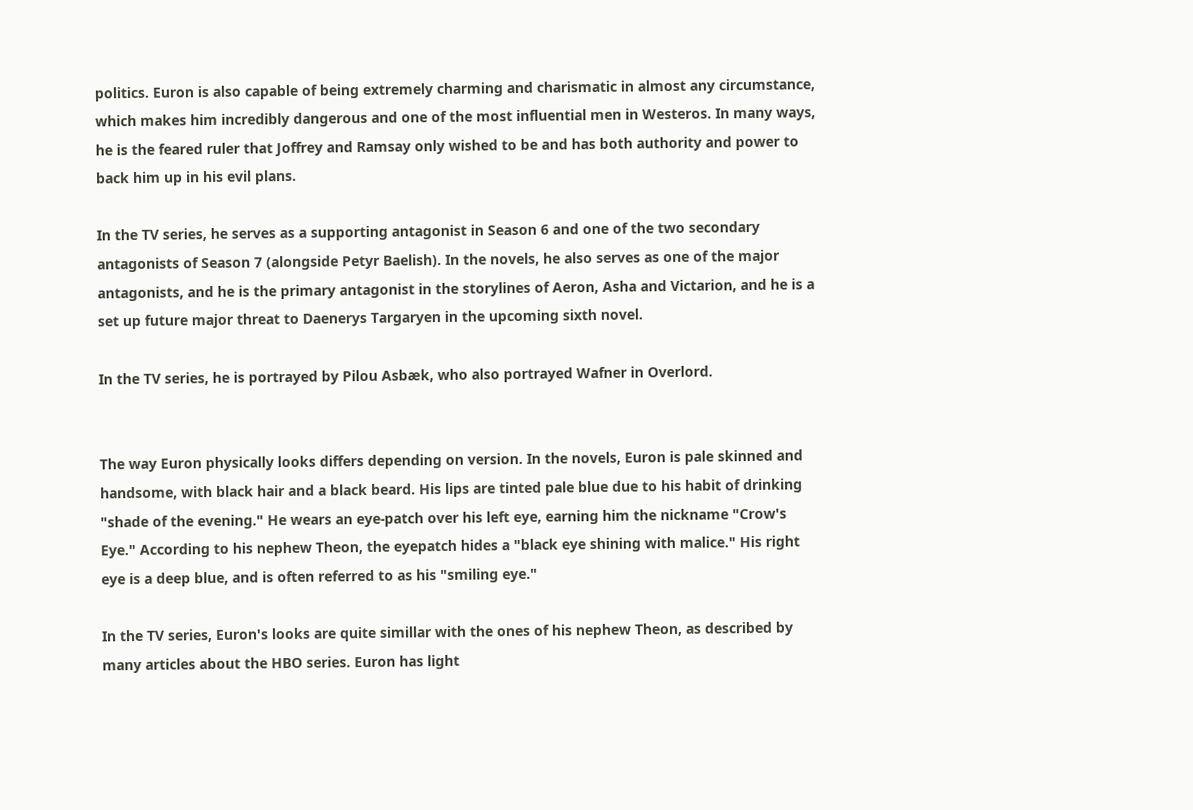politics. Euron is also capable of being extremely charming and charismatic in almost any circumstance, which makes him incredibly dangerous and one of the most influential men in Westeros. In many ways, he is the feared ruler that Joffrey and Ramsay only wished to be and has both authority and power to back him up in his evil plans.

In the TV series, he serves as a supporting antagonist in Season 6 and one of the two secondary antagonists of Season 7 (alongside Petyr Baelish). In the novels, he also serves as one of the major antagonists, and he is the primary antagonist in the storylines of Aeron, Asha and Victarion, and he is a set up future major threat to Daenerys Targaryen in the upcoming sixth novel.

In the TV series, he is portrayed by Pilou Asbæk, who also portrayed Wafner in Overlord.


The way Euron physically looks differs depending on version. In the novels, Euron is pale skinned and handsome, with black hair and a black beard. His lips are tinted pale blue due to his habit of drinking "shade of the evening." He wears an eye-patch over his left eye, earning him the nickname "Crow's Eye." According to his nephew Theon, the eyepatch hides a "black eye shining with malice." His right eye is a deep blue, and is often referred to as his "smiling eye."

In the TV series, Euron's looks are quite simillar with the ones of his nephew Theon, as described by many articles about the HBO series. Euron has light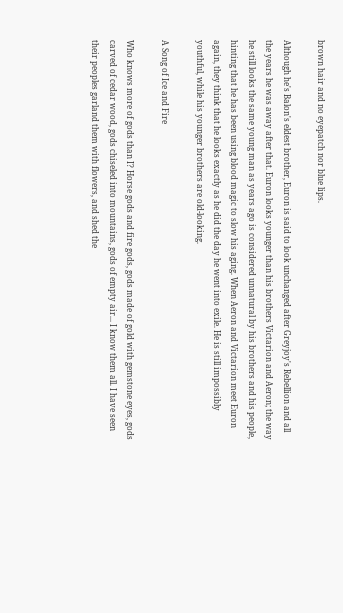brown hair and no eyepatch nor blue lips.

Although he's Balon's eldest brother, Euron is said to look unchanged after Greyjoy's Rebellion and all the years he was away after that. Euron looks younger than his brothers Victarion and Aeron; the way he still looks the same young man as years ago is considered unnatural by his brothers and his people, hinting that he has been using blood magic to slow his aging. When Aeron and Victarion meet Euron again, they think that he looks exactly as he did the day he went into exile. He is still impossibly youthful, while his younger brothers are old-looking.

A Song of Ice and Fire

Who knows more of gods than I? Horse gods and fire gods, gods made of gold with gemstone eyes, gods carved of cedar wood, gods chiseled into mountains, gods of empty air... I know them all. I have seen their peoples garland them with flowers, and shed the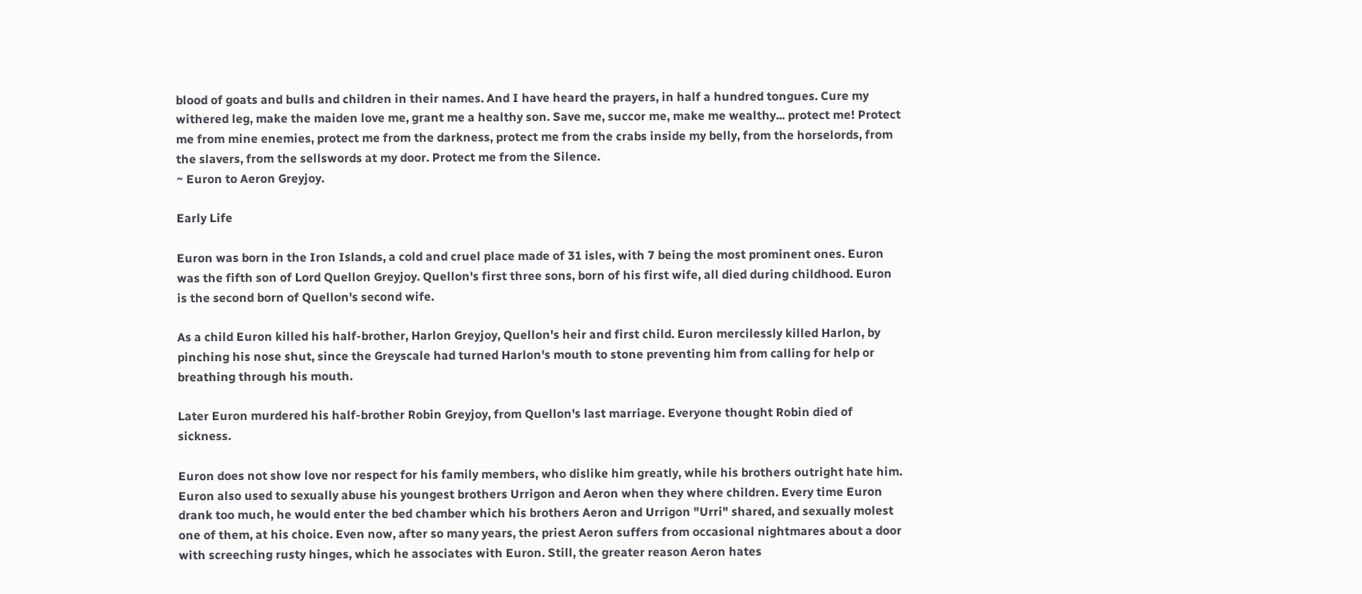blood of goats and bulls and children in their names. And I have heard the prayers, in half a hundred tongues. Cure my withered leg, make the maiden love me, grant me a healthy son. Save me, succor me, make me wealthy... protect me! Protect me from mine enemies, protect me from the darkness, protect me from the crabs inside my belly, from the horselords, from the slavers, from the sellswords at my door. Protect me from the Silence.
~ Euron to Aeron Greyjoy.

Early Life

Euron was born in the Iron Islands, a cold and cruel place made of 31 isles, with 7 being the most prominent ones. Euron was the fifth son of Lord Quellon Greyjoy. Quellon's first three sons, born of his first wife, all died during childhood. Euron is the second born of Quellon's second wife.

As a child Euron killed his half-brother, Harlon Greyjoy, Quellon's heir and first child. Euron mercilessly killed Harlon, by pinching his nose shut, since the Greyscale had turned Harlon's mouth to stone preventing him from calling for help or breathing through his mouth.

Later Euron murdered his half-brother Robin Greyjoy, from Quellon's last marriage. Everyone thought Robin died of sickness.

Euron does not show love nor respect for his family members, who dislike him greatly, while his brothers outright hate him. Euron also used to sexually abuse his youngest brothers Urrigon and Aeron when they where children. Every time Euron drank too much, he would enter the bed chamber which his brothers Aeron and Urrigon "Urri" shared, and sexually molest one of them, at his choice. Even now, after so many years, the priest Aeron suffers from occasional nightmares about a door with screeching rusty hinges, which he associates with Euron. Still, the greater reason Aeron hates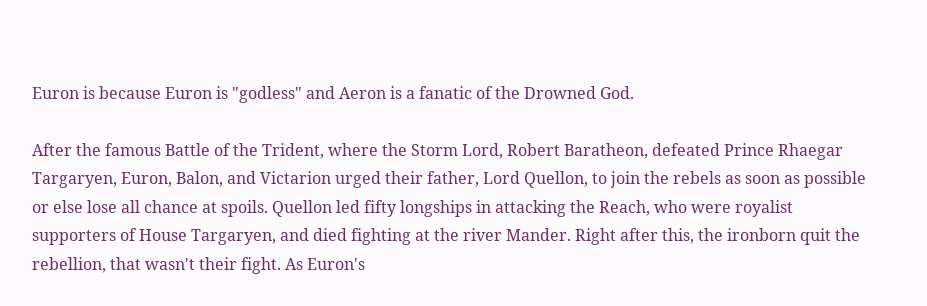Euron is because Euron is "godless" and Aeron is a fanatic of the Drowned God.

After the famous Battle of the Trident, where the Storm Lord, Robert Baratheon, defeated Prince Rhaegar Targaryen, Euron, Balon, and Victarion urged their father, Lord Quellon, to join the rebels as soon as possible or else lose all chance at spoils. Quellon led fifty longships in attacking the Reach, who were royalist supporters of House Targaryen, and died fighting at the river Mander. Right after this, the ironborn quit the rebellion, that wasn't their fight. As Euron's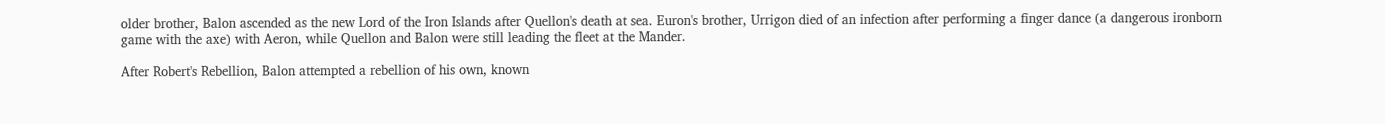older brother, Balon ascended as the new Lord of the Iron Islands after Quellon's death at sea. Euron's brother, Urrigon died of an infection after performing a finger dance (a dangerous ironborn game with the axe) with Aeron, while Quellon and Balon were still leading the fleet at the Mander.

After Robert's Rebellion, Balon attempted a rebellion of his own, known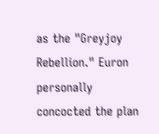as the "Greyjoy Rebellion." Euron personally concocted the plan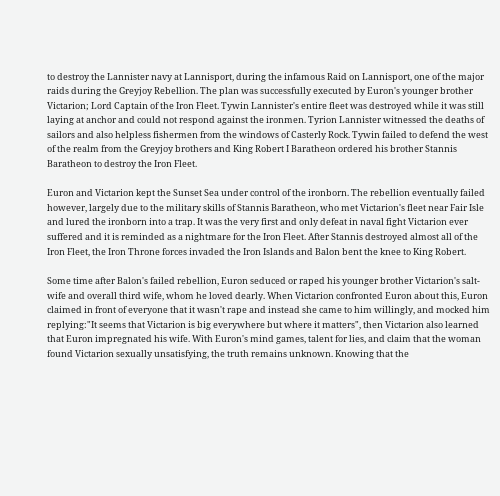to destroy the Lannister navy at Lannisport, during the infamous Raid on Lannisport, one of the major raids during the Greyjoy Rebellion. The plan was successfully executed by Euron's younger brother Victarion; Lord Captain of the Iron Fleet. Tywin Lannister's entire fleet was destroyed while it was still laying at anchor and could not respond against the ironmen. Tyrion Lannister witnessed the deaths of sailors and also helpless fishermen from the windows of Casterly Rock. Tywin failed to defend the west of the realm from the Greyjoy brothers and King Robert I Baratheon ordered his brother Stannis Baratheon to destroy the Iron Fleet.

Euron and Victarion kept the Sunset Sea under control of the ironborn. The rebellion eventually failed however, largely due to the military skills of Stannis Baratheon, who met Victarion's fleet near Fair Isle and lured the ironborn into a trap. It was the very first and only defeat in naval fight Victarion ever suffered and it is reminded as a nightmare for the Iron Fleet. After Stannis destroyed almost all of the Iron Fleet, the Iron Throne forces invaded the Iron Islands and Balon bent the knee to King Robert.

Some time after Balon's failed rebellion, Euron seduced or raped his younger brother Victarion's salt-wife and overall third wife, whom he loved dearly. When Victarion confronted Euron about this, Euron claimed in front of everyone that it wasn't rape and instead she came to him willingly, and mocked him replying:"It seems that Victarion is big everywhere but where it matters", then Victarion also learned that Euron impregnated his wife. With Euron's mind games, talent for lies, and claim that the woman found Victarion sexually unsatisfying, the truth remains unknown. Knowing that the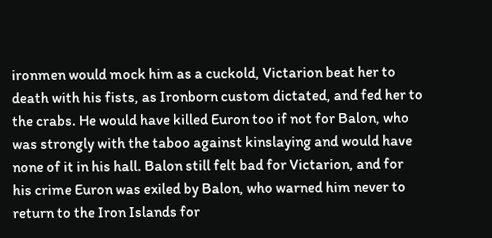ironmen would mock him as a cuckold, Victarion beat her to death with his fists, as Ironborn custom dictated, and fed her to the crabs. He would have killed Euron too if not for Balon, who was strongly with the taboo against kinslaying and would have none of it in his hall. Balon still felt bad for Victarion, and for his crime Euron was exiled by Balon, who warned him never to return to the Iron Islands for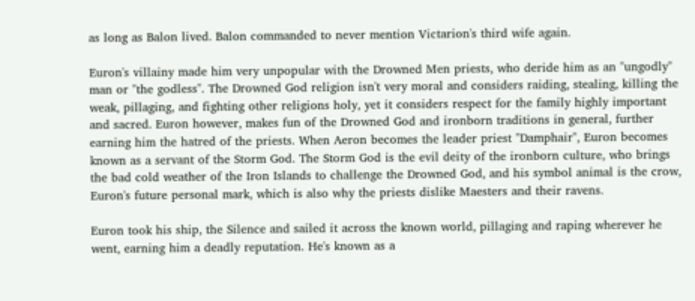as long as Balon lived. Balon commanded to never mention Victarion's third wife again.

Euron's villainy made him very unpopular with the Drowned Men priests, who deride him as an "ungodly" man or "the godless". The Drowned God religion isn't very moral and considers raiding, stealing, killing the weak, pillaging, and fighting other religions holy, yet it considers respect for the family highly important and sacred. Euron however, makes fun of the Drowned God and ironborn traditions in general, further earning him the hatred of the priests. When Aeron becomes the leader priest "Damphair", Euron becomes known as a servant of the Storm God. The Storm God is the evil deity of the ironborn culture, who brings the bad cold weather of the Iron Islands to challenge the Drowned God, and his symbol animal is the crow, Euron's future personal mark, which is also why the priests dislike Maesters and their ravens.

Euron took his ship, the Silence and sailed it across the known world, pillaging and raping wherever he went, earning him a deadly reputation. He's known as a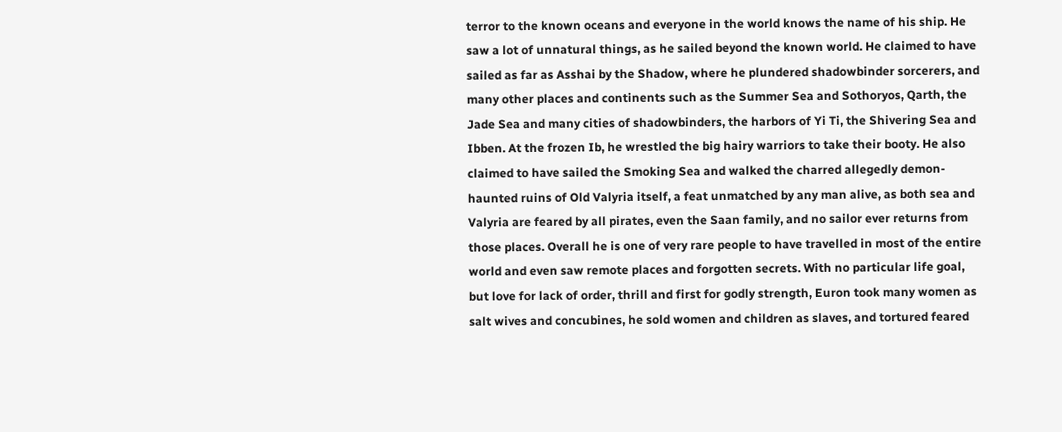terror to the known oceans and everyone in the world knows the name of his ship. He saw a lot of unnatural things, as he sailed beyond the known world. He claimed to have sailed as far as Asshai by the Shadow, where he plundered shadowbinder sorcerers, and many other places and continents such as the Summer Sea and Sothoryos, Qarth, the Jade Sea and many cities of shadowbinders, the harbors of Yi Ti, the Shivering Sea and Ibben. At the frozen Ib, he wrestled the big hairy warriors to take their booty. He also claimed to have sailed the Smoking Sea and walked the charred allegedly demon-haunted ruins of Old Valyria itself, a feat unmatched by any man alive, as both sea and Valyria are feared by all pirates, even the Saan family, and no sailor ever returns from those places. Overall he is one of very rare people to have travelled in most of the entire world and even saw remote places and forgotten secrets. With no particular life goal, but love for lack of order, thrill and first for godly strength, Euron took many women as salt wives and concubines, he sold women and children as slaves, and tortured feared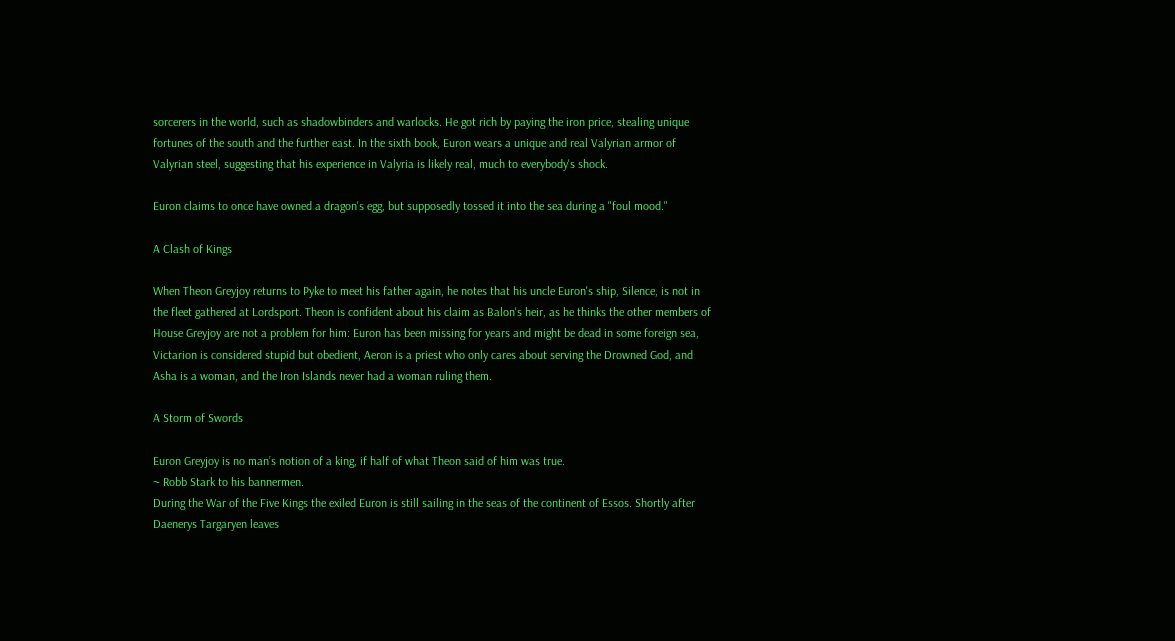sorcerers in the world, such as shadowbinders and warlocks. He got rich by paying the iron price, stealing unique fortunes of the south and the further east. In the sixth book, Euron wears a unique and real Valyrian armor of Valyrian steel, suggesting that his experience in Valyria is likely real, much to everybody's shock.

Euron claims to once have owned a dragon's egg, but supposedly tossed it into the sea during a "foul mood."

A Clash of Kings

When Theon Greyjoy returns to Pyke to meet his father again, he notes that his uncle Euron's ship, Silence, is not in the fleet gathered at Lordsport. Theon is confident about his claim as Balon's heir, as he thinks the other members of House Greyjoy are not a problem for him: Euron has been missing for years and might be dead in some foreign sea, Victarion is considered stupid but obedient, Aeron is a priest who only cares about serving the Drowned God, and Asha is a woman, and the Iron Islands never had a woman ruling them.

A Storm of Swords

Euron Greyjoy is no man’s notion of a king, if half of what Theon said of him was true.
~ Robb Stark to his bannermen.
During the War of the Five Kings the exiled Euron is still sailing in the seas of the continent of Essos. Shortly after Daenerys Targaryen leaves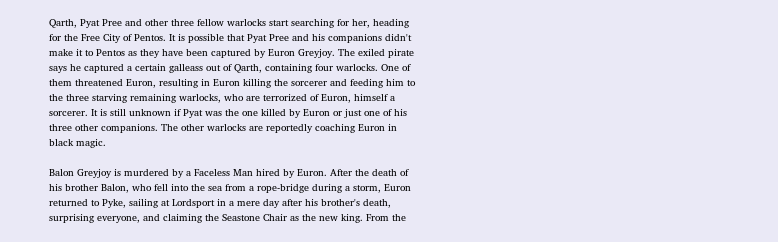Qarth, Pyat Pree and other three fellow warlocks start searching for her, heading for the Free City of Pentos. It is possible that Pyat Pree and his companions didn't make it to Pentos as they have been captured by Euron Greyjoy. The exiled pirate says he captured a certain galleass out of Qarth, containing four warlocks. One of them threatened Euron, resulting in Euron killing the sorcerer and feeding him to the three starving remaining warlocks, who are terrorized of Euron, himself a sorcerer. It is still unknown if Pyat was the one killed by Euron or just one of his three other companions. The other warlocks are reportedly coaching Euron in black magic.

Balon Greyjoy is murdered by a Faceless Man hired by Euron. After the death of his brother Balon, who fell into the sea from a rope-bridge during a storm, Euron returned to Pyke, sailing at Lordsport in a mere day after his brother's death, surprising everyone, and claiming the Seastone Chair as the new king. From the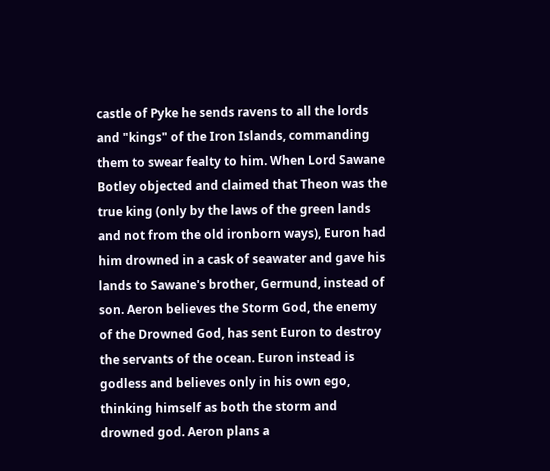castle of Pyke he sends ravens to all the lords and "kings" of the Iron Islands, commanding them to swear fealty to him. When Lord Sawane Botley objected and claimed that Theon was the true king (only by the laws of the green lands and not from the old ironborn ways), Euron had him drowned in a cask of seawater and gave his lands to Sawane's brother, Germund, instead of son. Aeron believes the Storm God, the enemy of the Drowned God, has sent Euron to destroy the servants of the ocean. Euron instead is godless and believes only in his own ego, thinking himself as both the storm and drowned god. Aeron plans a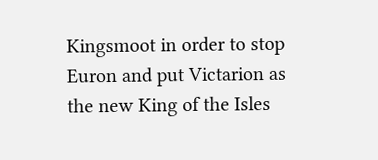Kingsmoot in order to stop Euron and put Victarion as the new King of the Isles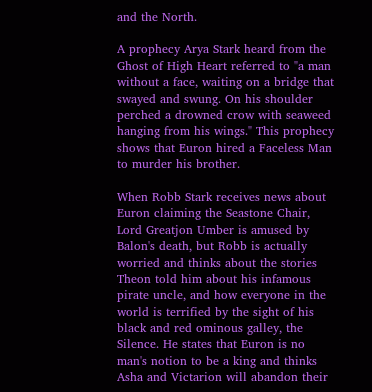and the North.

A prophecy Arya Stark heard from the Ghost of High Heart referred to "a man without a face, waiting on a bridge that swayed and swung. On his shoulder perched a drowned crow with seaweed hanging from his wings." This prophecy shows that Euron hired a Faceless Man to murder his brother.

When Robb Stark receives news about Euron claiming the Seastone Chair, Lord Greatjon Umber is amused by Balon's death, but Robb is actually worried and thinks about the stories Theon told him about his infamous pirate uncle, and how everyone in the world is terrified by the sight of his black and red ominous galley, the Silence. He states that Euron is no man's notion to be a king and thinks Asha and Victarion will abandon their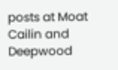posts at Moat Cailin and Deepwood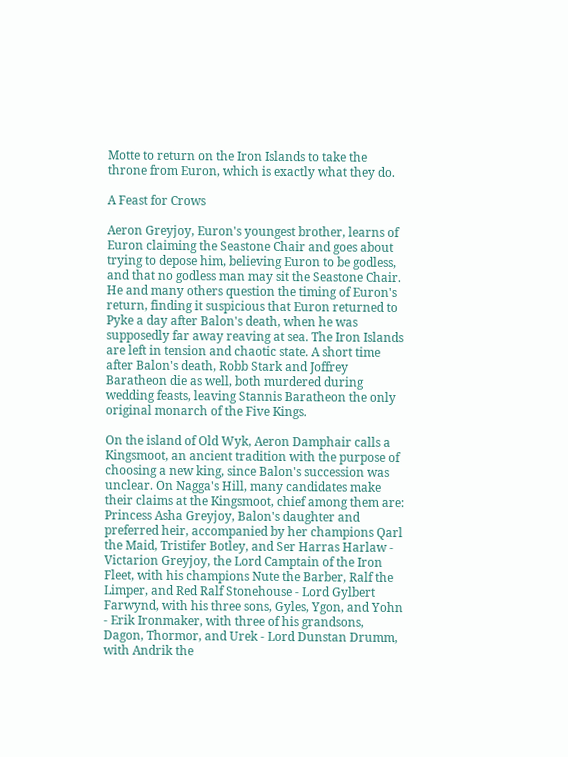Motte to return on the Iron Islands to take the throne from Euron, which is exactly what they do.

A Feast for Crows

Aeron Greyjoy, Euron's youngest brother, learns of Euron claiming the Seastone Chair and goes about trying to depose him, believing Euron to be godless, and that no godless man may sit the Seastone Chair. He and many others question the timing of Euron's return, finding it suspicious that Euron returned to Pyke a day after Balon's death, when he was supposedly far away reaving at sea. The Iron Islands are left in tension and chaotic state. A short time after Balon's death, Robb Stark and Joffrey Baratheon die as well, both murdered during wedding feasts, leaving Stannis Baratheon the only original monarch of the Five Kings.

On the island of Old Wyk, Aeron Damphair calls a Kingsmoot, an ancient tradition with the purpose of choosing a new king, since Balon's succession was unclear. On Nagga's Hill, many candidates make their claims at the Kingsmoot, chief among them are: Princess Asha Greyjoy, Balon's daughter and preferred heir, accompanied by her champions Qarl the Maid, Tristifer Botley, and Ser Harras Harlaw - Victarion Greyjoy, the Lord Camptain of the Iron Fleet, with his champions Nute the Barber, Ralf the Limper, and Red Ralf Stonehouse - Lord Gylbert Farwynd, with his three sons, Gyles, Ygon, and Yohn - Erik Ironmaker, with three of his grandsons, Dagon, Thormor, and Urek - Lord Dunstan Drumm, with Andrik the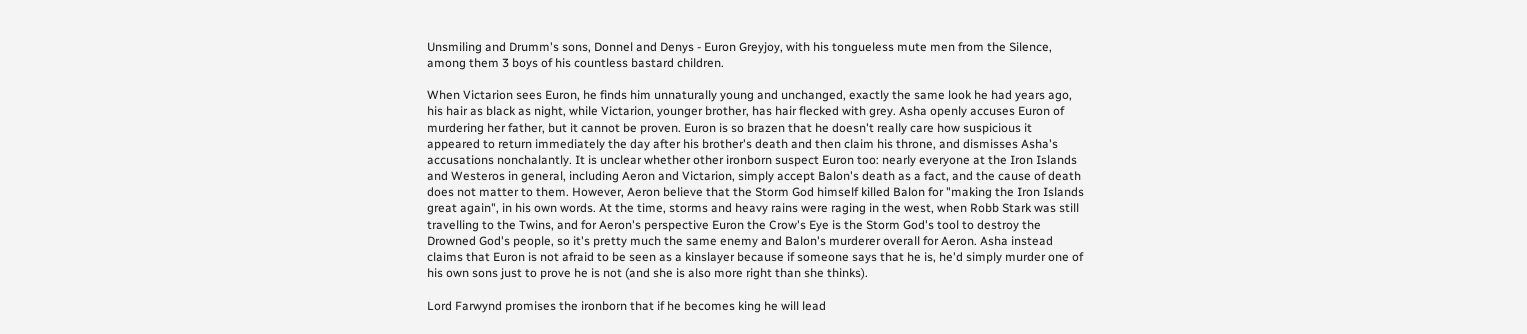Unsmiling and Drumm's sons, Donnel and Denys - Euron Greyjoy, with his tongueless mute men from the Silence, among them 3 boys of his countless bastard children.

When Victarion sees Euron, he finds him unnaturally young and unchanged, exactly the same look he had years ago, his hair as black as night, while Victarion, younger brother, has hair flecked with grey. Asha openly accuses Euron of murdering her father, but it cannot be proven. Euron is so brazen that he doesn't really care how suspicious it appeared to return immediately the day after his brother's death and then claim his throne, and dismisses Asha's accusations nonchalantly. It is unclear whether other ironborn suspect Euron too: nearly everyone at the Iron Islands and Westeros in general, including Aeron and Victarion, simply accept Balon's death as a fact, and the cause of death does not matter to them. However, Aeron believe that the Storm God himself killed Balon for "making the Iron Islands great again", in his own words. At the time, storms and heavy rains were raging in the west, when Robb Stark was still travelling to the Twins, and for Aeron's perspective Euron the Crow's Eye is the Storm God's tool to destroy the Drowned God's people, so it's pretty much the same enemy and Balon's murderer overall for Aeron. Asha instead claims that Euron is not afraid to be seen as a kinslayer because if someone says that he is, he'd simply murder one of his own sons just to prove he is not (and she is also more right than she thinks).

Lord Farwynd promises the ironborn that if he becomes king he will lead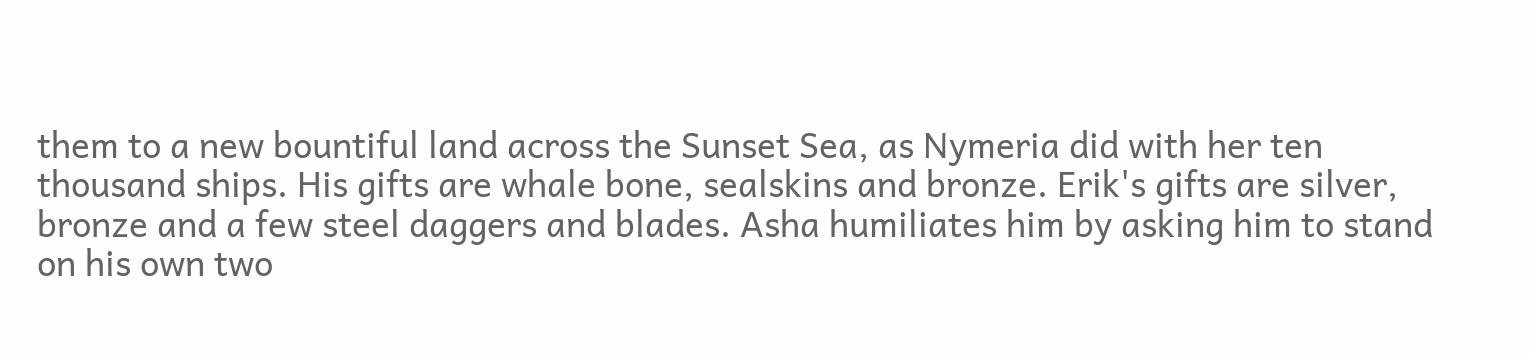them to a new bountiful land across the Sunset Sea, as Nymeria did with her ten thousand ships. His gifts are whale bone, sealskins and bronze. Erik's gifts are silver, bronze and a few steel daggers and blades. Asha humiliates him by asking him to stand on his own two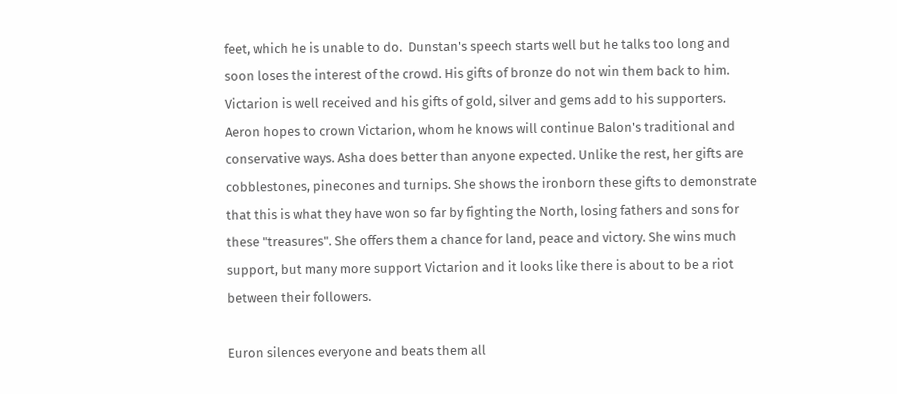feet, which he is unable to do.  Dunstan's speech starts well but he talks too long and soon loses the interest of the crowd. His gifts of bronze do not win them back to him. Victarion is well received and his gifts of gold, silver and gems add to his supporters. Aeron hopes to crown Victarion, whom he knows will continue Balon's traditional and conservative ways. Asha does better than anyone expected. Unlike the rest, her gifts are cobblestones, pinecones and turnips. She shows the ironborn these gifts to demonstrate that this is what they have won so far by fighting the North, losing fathers and sons for these "treasures". She offers them a chance for land, peace and victory. She wins much support, but many more support Victarion and it looks like there is about to be a riot between their followers.

Euron silences everyone and beats them all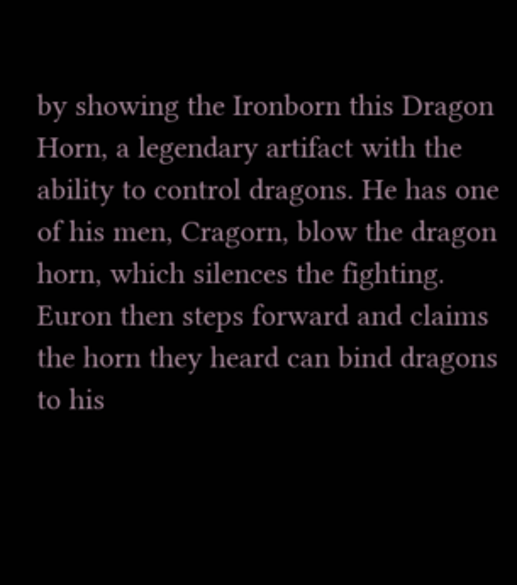by showing the Ironborn this Dragon Horn, a legendary artifact with the ability to control dragons. He has one of his men, Cragorn, blow the dragon horn, which silences the fighting. Euron then steps forward and claims the horn they heard can bind dragons to his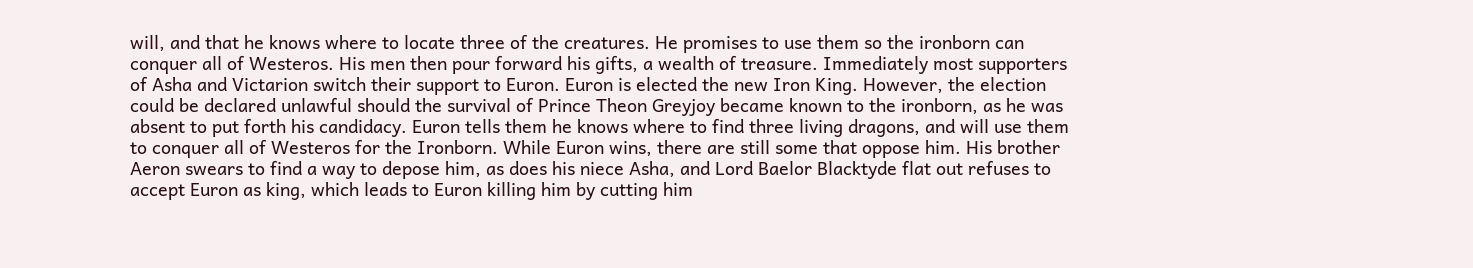will, and that he knows where to locate three of the creatures. He promises to use them so the ironborn can conquer all of Westeros. His men then pour forward his gifts, a wealth of treasure. Immediately most supporters of Asha and Victarion switch their support to Euron. Euron is elected the new Iron King. However, the election could be declared unlawful should the survival of Prince Theon Greyjoy became known to the ironborn, as he was absent to put forth his candidacy. Euron tells them he knows where to find three living dragons, and will use them to conquer all of Westeros for the Ironborn. While Euron wins, there are still some that oppose him. His brother Aeron swears to find a way to depose him, as does his niece Asha, and Lord Baelor Blacktyde flat out refuses to accept Euron as king, which leads to Euron killing him by cutting him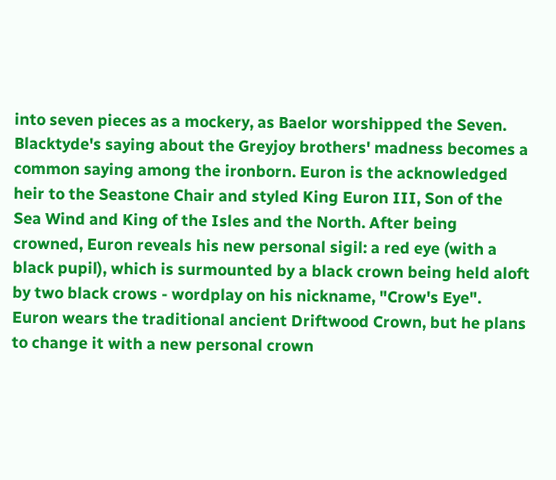into seven pieces as a mockery, as Baelor worshipped the Seven. Blacktyde's saying about the Greyjoy brothers' madness becomes a common saying among the ironborn. Euron is the acknowledged heir to the Seastone Chair and styled King Euron III, Son of the Sea Wind and King of the Isles and the North. After being crowned, Euron reveals his new personal sigil: a red eye (with a black pupil), which is surmounted by a black crown being held aloft by two black crows - wordplay on his nickname, "Crow's Eye". Euron wears the traditional ancient Driftwood Crown, but he plans to change it with a new personal crown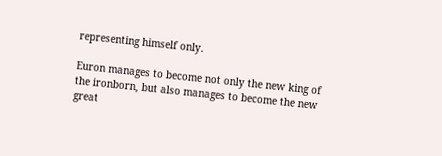representing himself only.

Euron manages to become not only the new king of the ironborn, but also manages to become the new great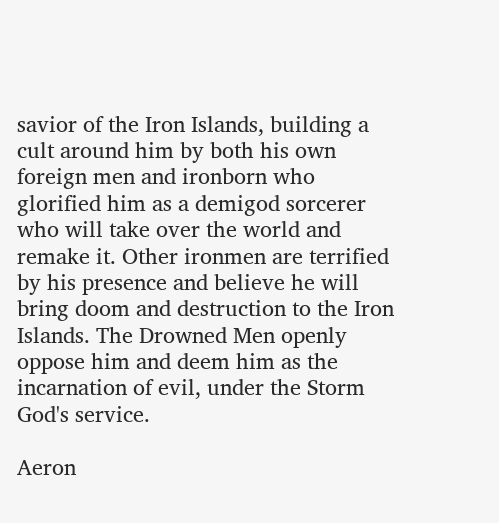savior of the Iron Islands, building a cult around him by both his own foreign men and ironborn who glorified him as a demigod sorcerer who will take over the world and remake it. Other ironmen are terrified by his presence and believe he will bring doom and destruction to the Iron Islands. The Drowned Men openly oppose him and deem him as the incarnation of evil, under the Storm God's service.

Aeron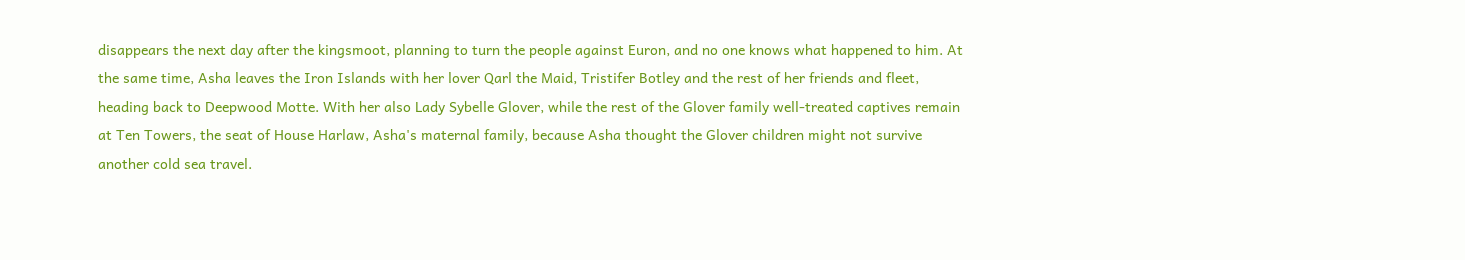disappears the next day after the kingsmoot, planning to turn the people against Euron, and no one knows what happened to him. At the same time, Asha leaves the Iron Islands with her lover Qarl the Maid, Tristifer Botley and the rest of her friends and fleet, heading back to Deepwood Motte. With her also Lady Sybelle Glover, while the rest of the Glover family well-treated captives remain at Ten Towers, the seat of House Harlaw, Asha's maternal family, because Asha thought the Glover children might not survive another cold sea travel.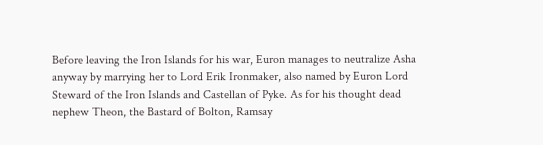Before leaving the Iron Islands for his war, Euron manages to neutralize Asha anyway by marrying her to Lord Erik Ironmaker, also named by Euron Lord Steward of the Iron Islands and Castellan of Pyke. As for his thought dead nephew Theon, the Bastard of Bolton, Ramsay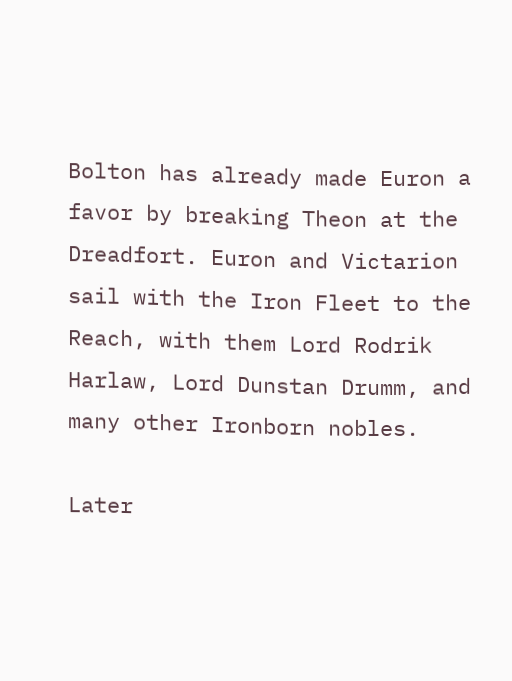Bolton has already made Euron a favor by breaking Theon at the Dreadfort. Euron and Victarion sail with the Iron Fleet to the Reach, with them Lord Rodrik Harlaw, Lord Dunstan Drumm, and many other Ironborn nobles.

Later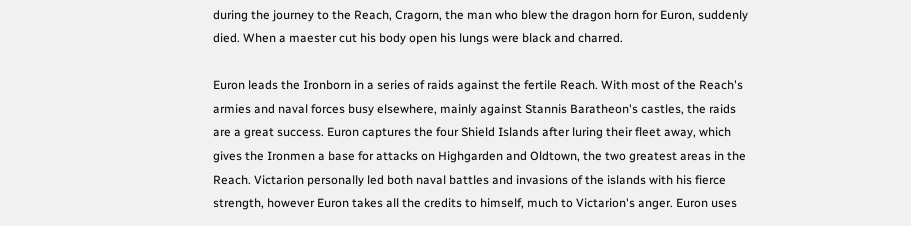during the journey to the Reach, Cragorn, the man who blew the dragon horn for Euron, suddenly died. When a maester cut his body open his lungs were black and charred.

Euron leads the Ironborn in a series of raids against the fertile Reach. With most of the Reach's armies and naval forces busy elsewhere, mainly against Stannis Baratheon's castles, the raids are a great success. Euron captures the four Shield Islands after luring their fleet away, which gives the Ironmen a base for attacks on Highgarden and Oldtown, the two greatest areas in the Reach. Victarion personally led both naval battles and invasions of the islands with his fierce strength, however Euron takes all the credits to himself, much to Victarion's anger. Euron uses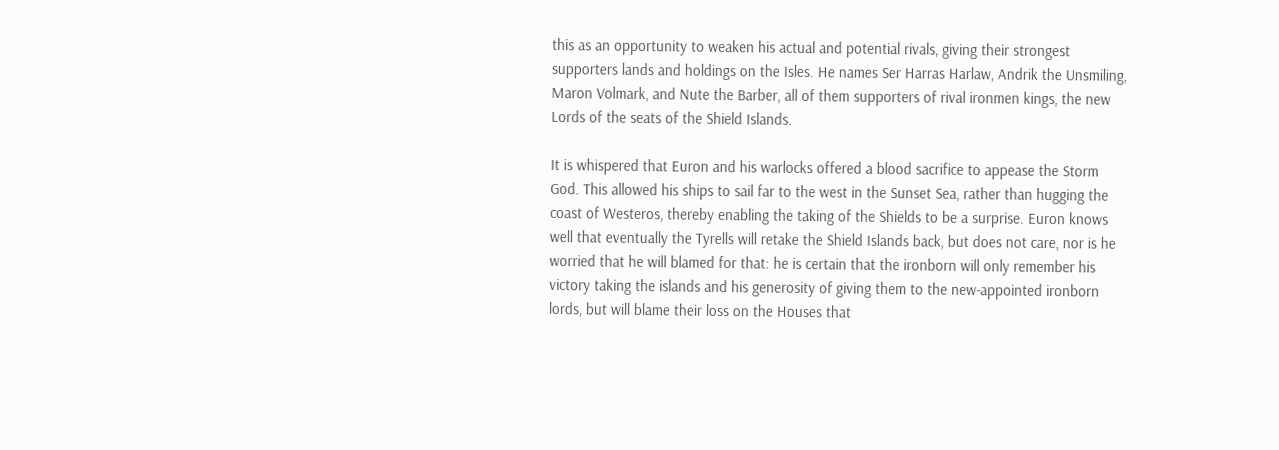this as an opportunity to weaken his actual and potential rivals, giving their strongest supporters lands and holdings on the Isles. He names Ser Harras Harlaw, Andrik the Unsmiling, Maron Volmark, and Nute the Barber, all of them supporters of rival ironmen kings, the new Lords of the seats of the Shield Islands.

It is whispered that Euron and his warlocks offered a blood sacrifice to appease the Storm God. This allowed his ships to sail far to the west in the Sunset Sea, rather than hugging the coast of Westeros, thereby enabling the taking of the Shields to be a surprise. Euron knows well that eventually the Tyrells will retake the Shield Islands back, but does not care, nor is he worried that he will blamed for that: he is certain that the ironborn will only remember his victory taking the islands and his generosity of giving them to the new-appointed ironborn lords, but will blame their loss on the Houses that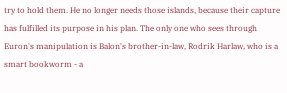try to hold them. He no longer needs those islands, because their capture has fulfilled its purpose in his plan. The only one who sees through Euron's manipulation is Balon's brother-in-law, Rodrik Harlaw, who is a smart bookworm - a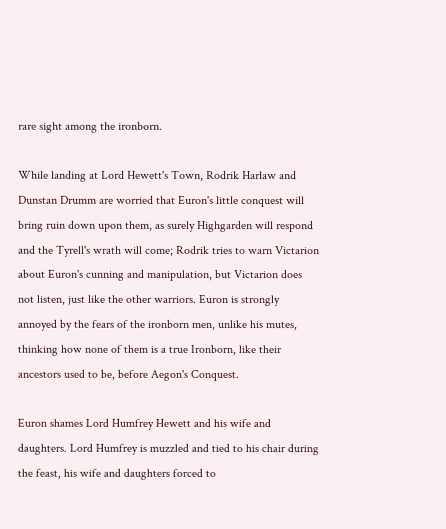rare sight among the ironborn.

While landing at Lord Hewett's Town, Rodrik Harlaw and Dunstan Drumm are worried that Euron's little conquest will bring ruin down upon them, as surely Highgarden will respond and the Tyrell's wrath will come; Rodrik tries to warn Victarion about Euron's cunning and manipulation, but Victarion does not listen, just like the other warriors. Euron is strongly annoyed by the fears of the ironborn men, unlike his mutes, thinking how none of them is a true Ironborn, like their ancestors used to be, before Aegon's Conquest.

Euron shames Lord Humfrey Hewett and his wife and daughters. Lord Humfrey is muzzled and tied to his chair during the feast, his wife and daughters forced to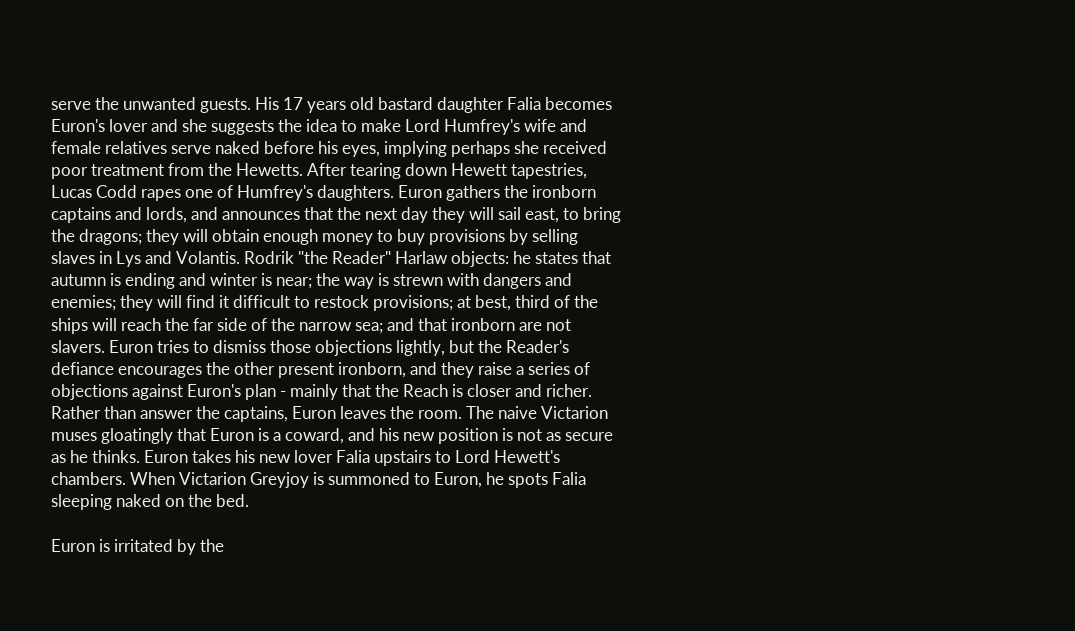serve the unwanted guests. His 17 years old bastard daughter Falia becomes Euron's lover and she suggests the idea to make Lord Humfrey's wife and female relatives serve naked before his eyes, implying perhaps she received poor treatment from the Hewetts. After tearing down Hewett tapestries, Lucas Codd rapes one of Humfrey's daughters. Euron gathers the ironborn captains and lords, and announces that the next day they will sail east, to bring the dragons; they will obtain enough money to buy provisions by selling slaves in Lys and Volantis. Rodrik "the Reader" Harlaw objects: he states that autumn is ending and winter is near; the way is strewn with dangers and enemies; they will find it difficult to restock provisions; at best, third of the ships will reach the far side of the narrow sea; and that ironborn are not slavers. Euron tries to dismiss those objections lightly, but the Reader's defiance encourages the other present ironborn, and they raise a series of objections against Euron's plan - mainly that the Reach is closer and richer. Rather than answer the captains, Euron leaves the room. The naive Victarion muses gloatingly that Euron is a coward, and his new position is not as secure as he thinks. Euron takes his new lover Falia upstairs to Lord Hewett's chambers. When Victarion Greyjoy is summoned to Euron, he spots Falia sleeping naked on the bed.

Euron is irritated by the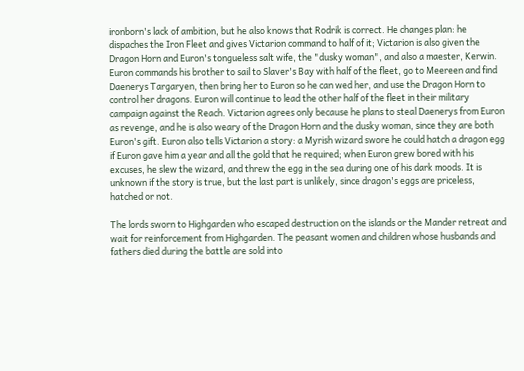ironborn's lack of ambition, but he also knows that Rodrik is correct. He changes plan: he dispaches the Iron Fleet and gives Victarion command to half of it; Victarion is also given the Dragon Horn and Euron's tongueless salt wife, the "dusky woman", and also a maester, Kerwin. Euron commands his brother to sail to Slaver's Bay with half of the fleet, go to Meereen and find Daenerys Targaryen, then bring her to Euron so he can wed her, and use the Dragon Horn to control her dragons. Euron will continue to lead the other half of the fleet in their military campaign against the Reach. Victarion agrees only because he plans to steal Daenerys from Euron as revenge, and he is also weary of the Dragon Horn and the dusky woman, since they are both Euron's gift. Euron also tells Victarion a story: a Myrish wizard swore he could hatch a dragon egg if Euron gave him a year and all the gold that he required; when Euron grew bored with his excuses, he slew the wizard, and threw the egg in the sea during one of his dark moods. It is unknown if the story is true, but the last part is unlikely, since dragon's eggs are priceless, hatched or not.

The lords sworn to Highgarden who escaped destruction on the islands or the Mander retreat and wait for reinforcement from Highgarden. The peasant women and children whose husbands and fathers died during the battle are sold into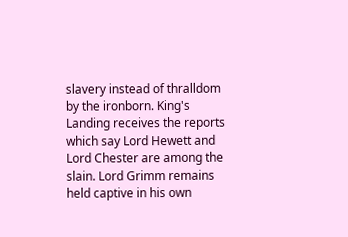slavery instead of thralldom by the ironborn. King's Landing receives the reports which say Lord Hewett and Lord Chester are among the slain. Lord Grimm remains held captive in his own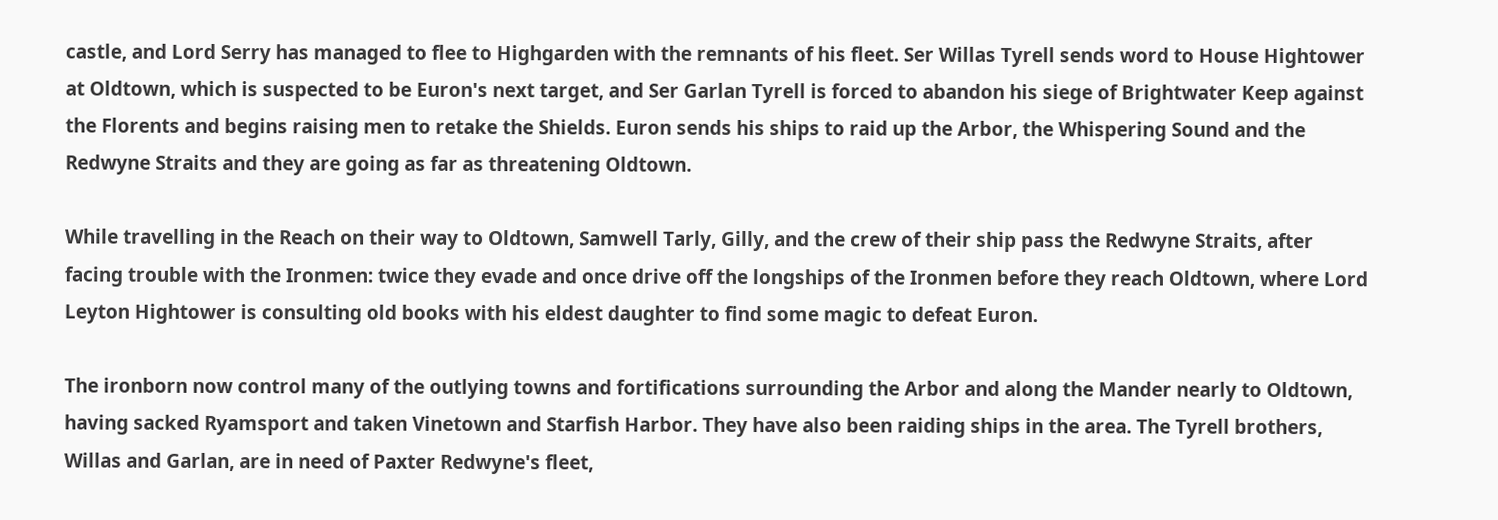castle, and Lord Serry has managed to flee to Highgarden with the remnants of his fleet. Ser Willas Tyrell sends word to House Hightower at Oldtown, which is suspected to be Euron's next target, and Ser Garlan Tyrell is forced to abandon his siege of Brightwater Keep against the Florents and begins raising men to retake the Shields. Euron sends his ships to raid up the Arbor, the Whispering Sound and the Redwyne Straits and they are going as far as threatening Oldtown.

While travelling in the Reach on their way to Oldtown, Samwell Tarly, Gilly, and the crew of their ship pass the Redwyne Straits, after facing trouble with the Ironmen: twice they evade and once drive off the longships of the Ironmen before they reach Oldtown, where Lord Leyton Hightower is consulting old books with his eldest daughter to find some magic to defeat Euron.

The ironborn now control many of the outlying towns and fortifications surrounding the Arbor and along the Mander nearly to Oldtown, having sacked Ryamsport and taken Vinetown and Starfish Harbor. They have also been raiding ships in the area. The Tyrell brothers, Willas and Garlan, are in need of Paxter Redwyne's fleet,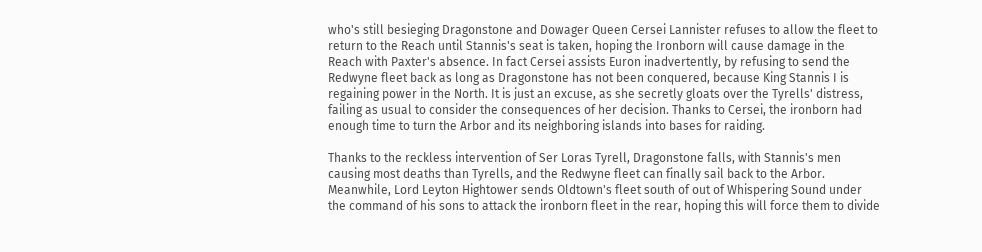who's still besieging Dragonstone and Dowager Queen Cersei Lannister refuses to allow the fleet to return to the Reach until Stannis's seat is taken, hoping the Ironborn will cause damage in the Reach with Paxter's absence. In fact Cersei assists Euron inadvertently, by refusing to send the Redwyne fleet back as long as Dragonstone has not been conquered, because King Stannis I is regaining power in the North. It is just an excuse, as she secretly gloats over the Tyrells' distress, failing as usual to consider the consequences of her decision. Thanks to Cersei, the ironborn had enough time to turn the Arbor and its neighboring islands into bases for raiding.

Thanks to the reckless intervention of Ser Loras Tyrell, Dragonstone falls, with Stannis's men causing most deaths than Tyrells, and the Redwyne fleet can finally sail back to the Arbor. Meanwhile, Lord Leyton Hightower sends Oldtown's fleet south of out of Whispering Sound under the command of his sons to attack the ironborn fleet in the rear, hoping this will force them to divide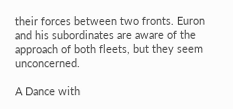their forces between two fronts. Euron and his subordinates are aware of the approach of both fleets, but they seem unconcerned.

A Dance with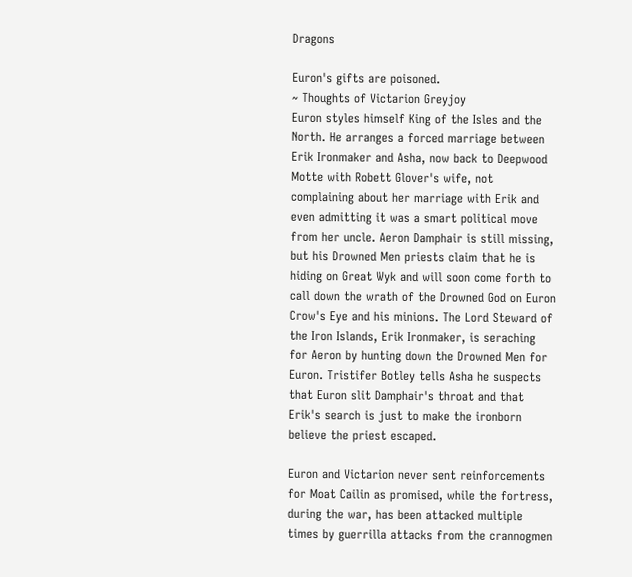Dragons

Euron's gifts are poisoned.
~ Thoughts of Victarion Greyjoy
Euron styles himself King of the Isles and the North. He arranges a forced marriage between Erik Ironmaker and Asha, now back to Deepwood Motte with Robett Glover's wife, not complaining about her marriage with Erik and even admitting it was a smart political move from her uncle. Aeron Damphair is still missing, but his Drowned Men priests claim that he is hiding on Great Wyk and will soon come forth to call down the wrath of the Drowned God on Euron Crow's Eye and his minions. The Lord Steward of the Iron Islands, Erik Ironmaker, is seraching for Aeron by hunting down the Drowned Men for Euron. Tristifer Botley tells Asha he suspects that Euron slit Damphair's throat and that Erik's search is just to make the ironborn believe the priest escaped.

Euron and Victarion never sent reinforcements for Moat Cailin as promised, while the fortress, during the war, has been attacked multiple times by guerrilla attacks from the crannogmen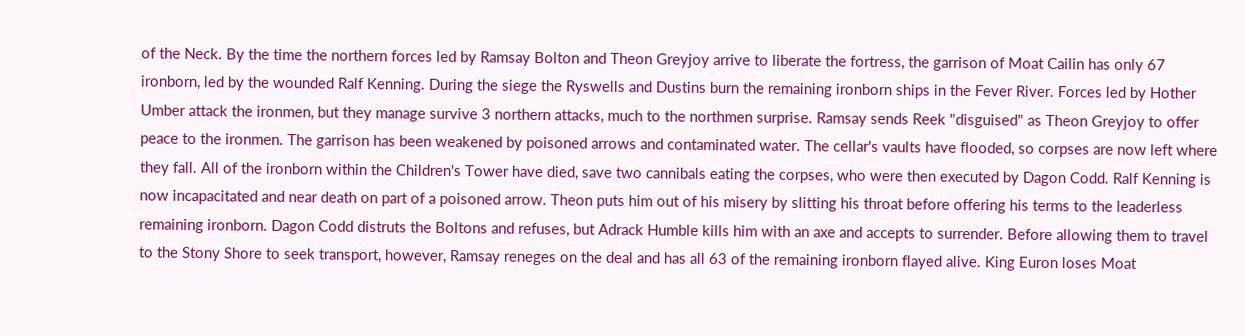of the Neck. By the time the northern forces led by Ramsay Bolton and Theon Greyjoy arrive to liberate the fortress, the garrison of Moat Cailin has only 67 ironborn, led by the wounded Ralf Kenning. During the siege the Ryswells and Dustins burn the remaining ironborn ships in the Fever River. Forces led by Hother Umber attack the ironmen, but they manage survive 3 northern attacks, much to the northmen surprise. Ramsay sends Reek "disguised" as Theon Greyjoy to offer peace to the ironmen. The garrison has been weakened by poisoned arrows and contaminated water. The cellar's vaults have flooded, so corpses are now left where they fall. All of the ironborn within the Children's Tower have died, save two cannibals eating the corpses, who were then executed by Dagon Codd. Ralf Kenning is now incapacitated and near death on part of a poisoned arrow. Theon puts him out of his misery by slitting his throat before offering his terms to the leaderless remaining ironborn. Dagon Codd distruts the Boltons and refuses, but Adrack Humble kills him with an axe and accepts to surrender. Before allowing them to travel to the Stony Shore to seek transport, however, Ramsay reneges on the deal and has all 63 of the remaining ironborn flayed alive. King Euron loses Moat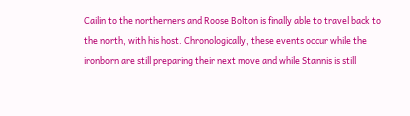Cailin to the northerners and Roose Bolton is finally able to travel back to the north, with his host. Chronologically, these events occur while the ironborn are still preparing their next move and while Stannis is still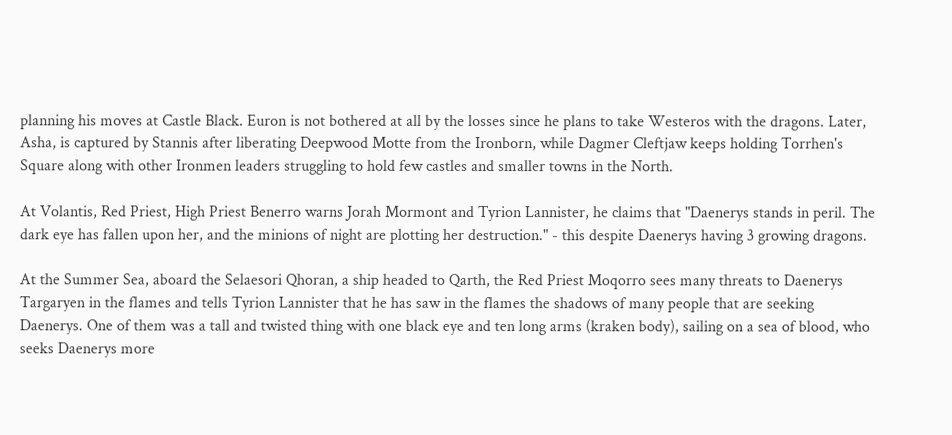planning his moves at Castle Black. Euron is not bothered at all by the losses since he plans to take Westeros with the dragons. Later, Asha, is captured by Stannis after liberating Deepwood Motte from the Ironborn, while Dagmer Cleftjaw keeps holding Torrhen's Square along with other Ironmen leaders struggling to hold few castles and smaller towns in the North.

At Volantis, Red Priest, High Priest Benerro warns Jorah Mormont and Tyrion Lannister, he claims that "Daenerys stands in peril. The dark eye has fallen upon her, and the minions of night are plotting her destruction." - this despite Daenerys having 3 growing dragons.

At the Summer Sea, aboard the Selaesori Qhoran, a ship headed to Qarth, the Red Priest Moqorro sees many threats to Daenerys Targaryen in the flames and tells Tyrion Lannister that he has saw in the flames the shadows of many people that are seeking Daenerys. One of them was a tall and twisted thing with one black eye and ten long arms (kraken body), sailing on a sea of blood, who seeks Daenerys more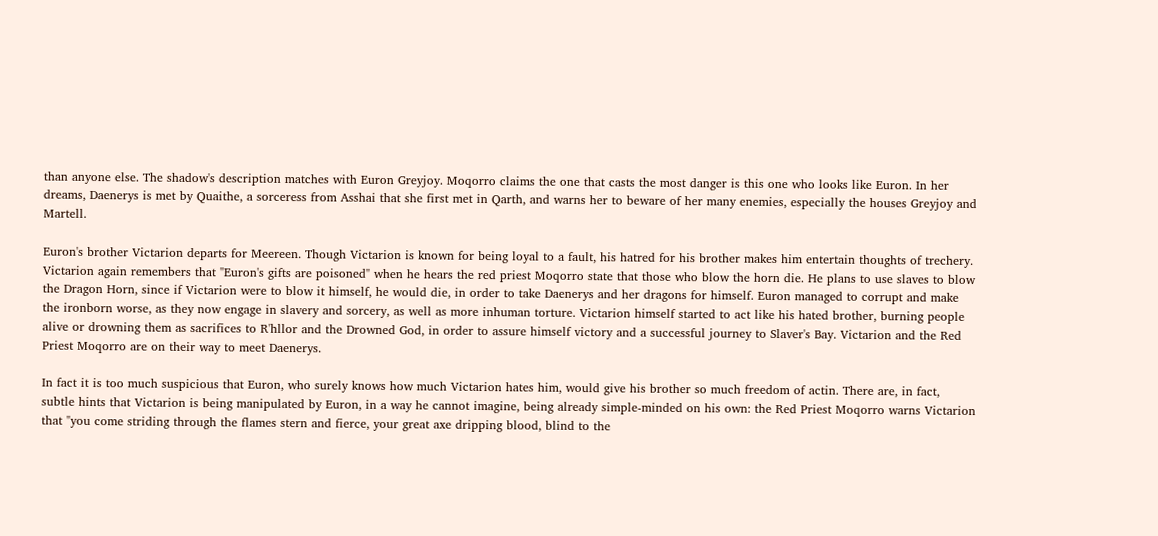than anyone else. The shadow's description matches with Euron Greyjoy. Moqorro claims the one that casts the most danger is this one who looks like Euron. In her dreams, Daenerys is met by Quaithe, a sorceress from Asshai that she first met in Qarth, and warns her to beware of her many enemies, especially the houses Greyjoy and Martell.

Euron's brother Victarion departs for Meereen. Though Victarion is known for being loyal to a fault, his hatred for his brother makes him entertain thoughts of trechery. Victarion again remembers that "Euron's gifts are poisoned" when he hears the red priest Moqorro state that those who blow the horn die. He plans to use slaves to blow the Dragon Horn, since if Victarion were to blow it himself, he would die, in order to take Daenerys and her dragons for himself. Euron managed to corrupt and make the ironborn worse, as they now engage in slavery and sorcery, as well as more inhuman torture. Victarion himself started to act like his hated brother, burning people alive or drowning them as sacrifices to R'hllor and the Drowned God, in order to assure himself victory and a successful journey to Slaver's Bay. Victarion and the Red Priest Moqorro are on their way to meet Daenerys.

In fact it is too much suspicious that Euron, who surely knows how much Victarion hates him, would give his brother so much freedom of actin. There are, in fact, subtle hints that Victarion is being manipulated by Euron, in a way he cannot imagine, being already simple-minded on his own: the Red Priest Moqorro warns Victarion that "you come striding through the flames stern and fierce, your great axe dripping blood, blind to the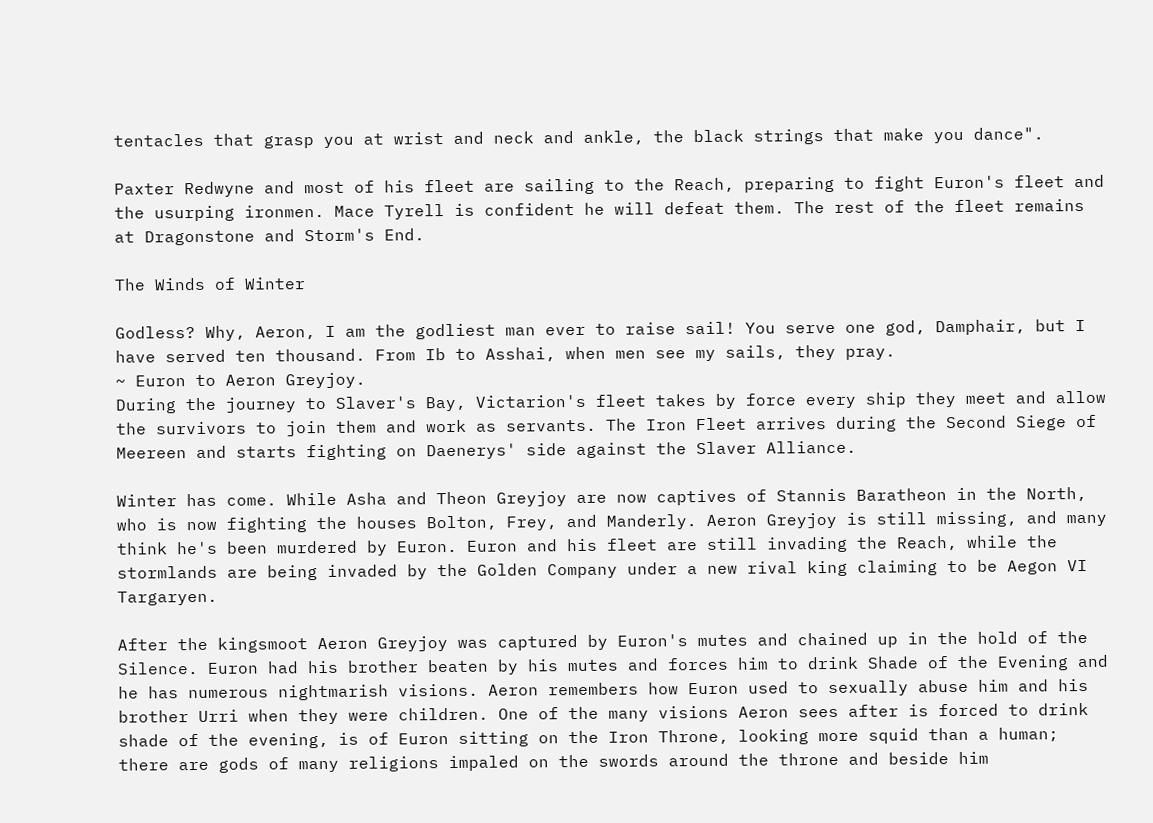tentacles that grasp you at wrist and neck and ankle, the black strings that make you dance".

Paxter Redwyne and most of his fleet are sailing to the Reach, preparing to fight Euron's fleet and the usurping ironmen. Mace Tyrell is confident he will defeat them. The rest of the fleet remains at Dragonstone and Storm's End.

The Winds of Winter

Godless? Why, Aeron, I am the godliest man ever to raise sail! You serve one god, Damphair, but I have served ten thousand. From Ib to Asshai, when men see my sails, they pray.
~ Euron to Aeron Greyjoy.
During the journey to Slaver's Bay, Victarion's fleet takes by force every ship they meet and allow the survivors to join them and work as servants. The Iron Fleet arrives during the Second Siege of Meereen and starts fighting on Daenerys' side against the Slaver Alliance.

Winter has come. While Asha and Theon Greyjoy are now captives of Stannis Baratheon in the North, who is now fighting the houses Bolton, Frey, and Manderly. Aeron Greyjoy is still missing, and many think he's been murdered by Euron. Euron and his fleet are still invading the Reach, while the stormlands are being invaded by the Golden Company under a new rival king claiming to be Aegon VI Targaryen.

After the kingsmoot Aeron Greyjoy was captured by Euron's mutes and chained up in the hold of the Silence. Euron had his brother beaten by his mutes and forces him to drink Shade of the Evening and he has numerous nightmarish visions. Aeron remembers how Euron used to sexually abuse him and his brother Urri when they were children. One of the many visions Aeron sees after is forced to drink shade of the evening, is of Euron sitting on the Iron Throne, looking more squid than a human; there are gods of many religions impaled on the swords around the throne and beside him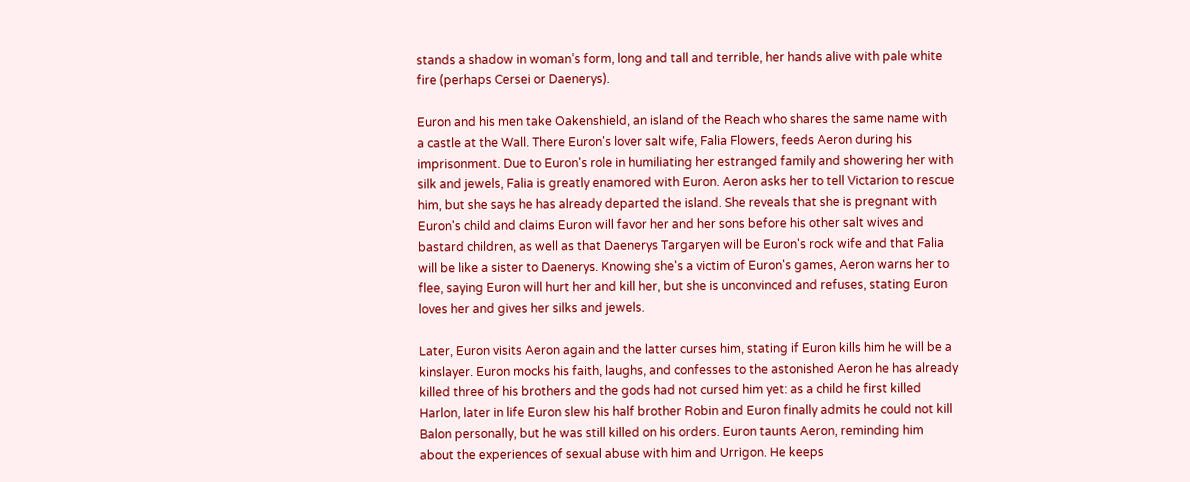stands a shadow in woman’s form, long and tall and terrible, her hands alive with pale white fire (perhaps Cersei or Daenerys).

Euron and his men take Oakenshield, an island of the Reach who shares the same name with a castle at the Wall. There Euron's lover salt wife, Falia Flowers, feeds Aeron during his imprisonment. Due to Euron's role in humiliating her estranged family and showering her with silk and jewels, Falia is greatly enamored with Euron. Aeron asks her to tell Victarion to rescue him, but she says he has already departed the island. She reveals that she is pregnant with Euron's child and claims Euron will favor her and her sons before his other salt wives and bastard children, as well as that Daenerys Targaryen will be Euron's rock wife and that Falia will be like a sister to Daenerys. Knowing she's a victim of Euron's games, Aeron warns her to flee, saying Euron will hurt her and kill her, but she is unconvinced and refuses, stating Euron loves her and gives her silks and jewels.

Later, Euron visits Aeron again and the latter curses him, stating if Euron kills him he will be a kinslayer. Euron mocks his faith, laughs, and confesses to the astonished Aeron he has already killed three of his brothers and the gods had not cursed him yet: as a child he first killed Harlon, later in life Euron slew his half brother Robin and Euron finally admits he could not kill Balon personally, but he was still killed on his orders. Euron taunts Aeron, reminding him about the experiences of sexual abuse with him and Urrigon. He keeps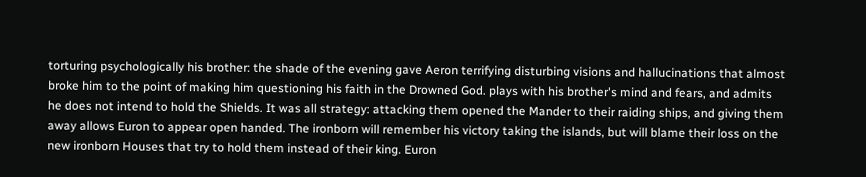torturing psychologically his brother: the shade of the evening gave Aeron terrifying disturbing visions and hallucinations that almost broke him to the point of making him questioning his faith in the Drowned God. plays with his brother's mind and fears, and admits he does not intend to hold the Shields. It was all strategy: attacking them opened the Mander to their raiding ships, and giving them away allows Euron to appear open handed. The ironborn will remember his victory taking the islands, but will blame their loss on the new ironborn Houses that try to hold them instead of their king. Euron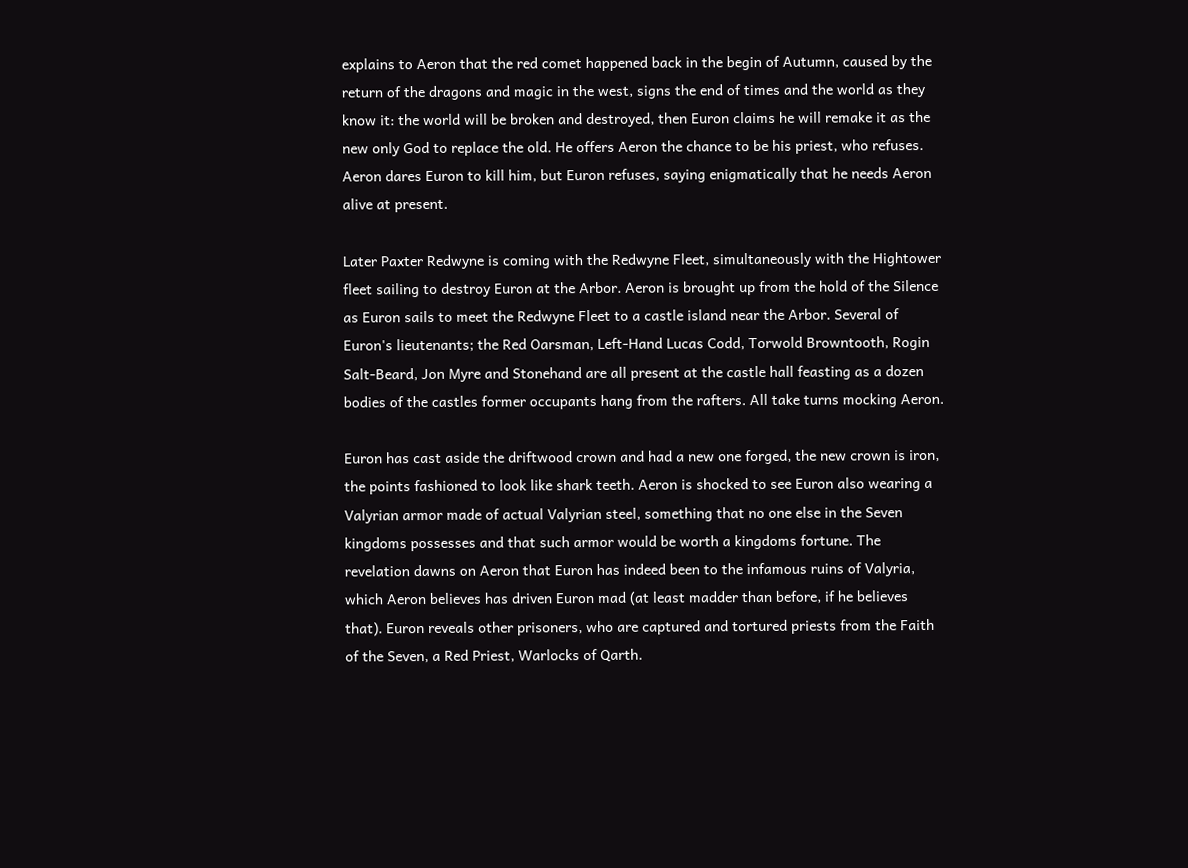explains to Aeron that the red comet happened back in the begin of Autumn, caused by the return of the dragons and magic in the west, signs the end of times and the world as they know it: the world will be broken and destroyed, then Euron claims he will remake it as the new only God to replace the old. He offers Aeron the chance to be his priest, who refuses. Aeron dares Euron to kill him, but Euron refuses, saying enigmatically that he needs Aeron alive at present.

Later Paxter Redwyne is coming with the Redwyne Fleet, simultaneously with the Hightower fleet sailing to destroy Euron at the Arbor. Aeron is brought up from the hold of the Silence as Euron sails to meet the Redwyne Fleet to a castle island near the Arbor. Several of Euron's lieutenants; the Red Oarsman, Left-Hand Lucas Codd, Torwold Browntooth, Rogin Salt-Beard, Jon Myre and Stonehand are all present at the castle hall feasting as a dozen bodies of the castles former occupants hang from the rafters. All take turns mocking Aeron.

Euron has cast aside the driftwood crown and had a new one forged, the new crown is iron, the points fashioned to look like shark teeth. Aeron is shocked to see Euron also wearing a Valyrian armor made of actual Valyrian steel, something that no one else in the Seven kingdoms possesses and that such armor would be worth a kingdoms fortune. The revelation dawns on Aeron that Euron has indeed been to the infamous ruins of Valyria, which Aeron believes has driven Euron mad (at least madder than before, if he believes that). Euron reveals other prisoners, who are captured and tortured priests from the Faith of the Seven, a Red Priest, Warlocks of Qarth.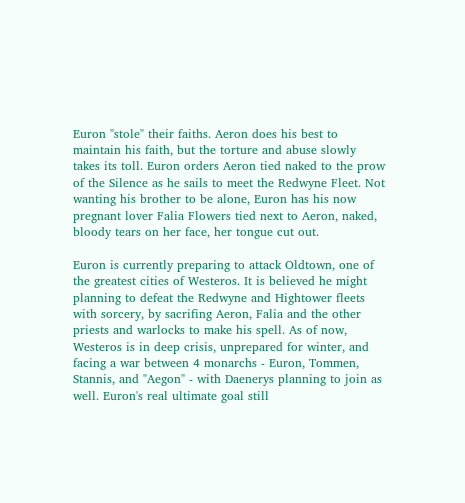Euron "stole" their faiths. Aeron does his best to maintain his faith, but the torture and abuse slowly takes its toll. Euron orders Aeron tied naked to the prow of the Silence as he sails to meet the Redwyne Fleet. Not wanting his brother to be alone, Euron has his now pregnant lover Falia Flowers tied next to Aeron, naked, bloody tears on her face, her tongue cut out.

Euron is currently preparing to attack Oldtown, one of the greatest cities of Westeros. It is believed he might planning to defeat the Redwyne and Hightower fleets with sorcery, by sacrifing Aeron, Falia and the other priests and warlocks to make his spell. As of now, Westeros is in deep crisis, unprepared for winter, and facing a war between 4 monarchs - Euron, Tommen, Stannis, and "Aegon" - with Daenerys planning to join as well. Euron's real ultimate goal still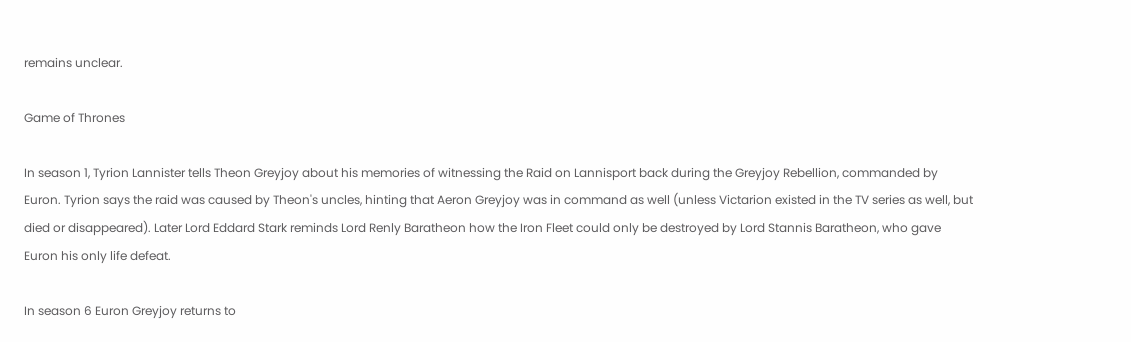remains unclear.

Game of Thrones

In season 1, Tyrion Lannister tells Theon Greyjoy about his memories of witnessing the Raid on Lannisport back during the Greyjoy Rebellion, commanded by Euron. Tyrion says the raid was caused by Theon's uncles, hinting that Aeron Greyjoy was in command as well (unless Victarion existed in the TV series as well, but died or disappeared). Later Lord Eddard Stark reminds Lord Renly Baratheon how the Iron Fleet could only be destroyed by Lord Stannis Baratheon, who gave Euron his only life defeat.

In season 6 Euron Greyjoy returns to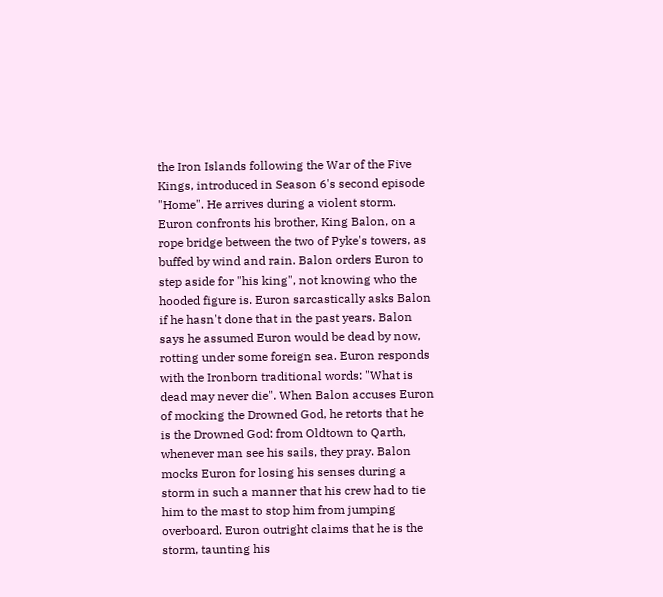the Iron Islands following the War of the Five Kings, introduced in Season 6's second episode "Home". He arrives during a violent storm. Euron confronts his brother, King Balon, on a rope bridge between the two of Pyke's towers, as buffed by wind and rain. Balon orders Euron to step aside for "his king", not knowing who the hooded figure is. Euron sarcastically asks Balon if he hasn't done that in the past years. Balon says he assumed Euron would be dead by now, rotting under some foreign sea. Euron responds with the Ironborn traditional words: "What is dead may never die". When Balon accuses Euron of mocking the Drowned God, he retorts that he is the Drowned God: from Oldtown to Qarth, whenever man see his sails, they pray. Balon mocks Euron for losing his senses during a storm in such a manner that his crew had to tie him to the mast to stop him from jumping overboard. Euron outright claims that he is the storm, taunting his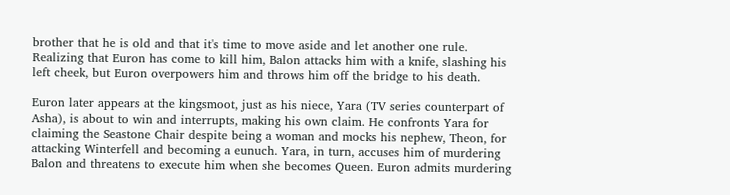brother that he is old and that it's time to move aside and let another one rule. Realizing that Euron has come to kill him, Balon attacks him with a knife, slashing his left cheek, but Euron overpowers him and throws him off the bridge to his death.

Euron later appears at the kingsmoot, just as his niece, Yara (TV series counterpart of Asha), is about to win and interrupts, making his own claim. He confronts Yara for claiming the Seastone Chair despite being a woman and mocks his nephew, Theon, for attacking Winterfell and becoming a eunuch. Yara, in turn, accuses him of murdering Balon and threatens to execute him when she becomes Queen. Euron admits murdering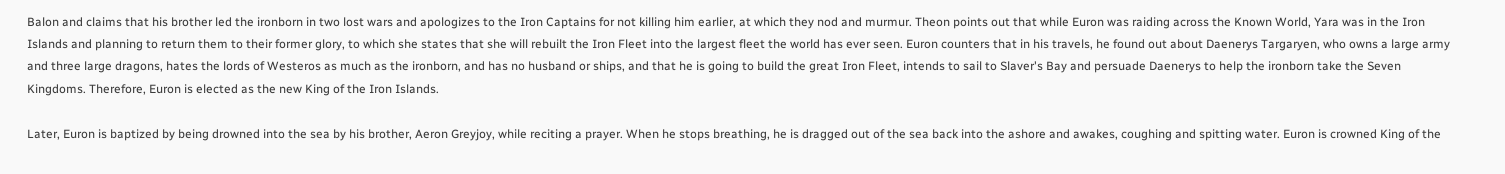Balon and claims that his brother led the ironborn in two lost wars and apologizes to the Iron Captains for not killing him earlier, at which they nod and murmur. Theon points out that while Euron was raiding across the Known World, Yara was in the Iron Islands and planning to return them to their former glory, to which she states that she will rebuilt the Iron Fleet into the largest fleet the world has ever seen. Euron counters that in his travels, he found out about Daenerys Targaryen, who owns a large army and three large dragons, hates the lords of Westeros as much as the ironborn, and has no husband or ships, and that he is going to build the great Iron Fleet, intends to sail to Slaver's Bay and persuade Daenerys to help the ironborn take the Seven Kingdoms. Therefore, Euron is elected as the new King of the Iron Islands.

Later, Euron is baptized by being drowned into the sea by his brother, Aeron Greyjoy, while reciting a prayer. When he stops breathing, he is dragged out of the sea back into the ashore and awakes, coughing and spitting water. Euron is crowned King of the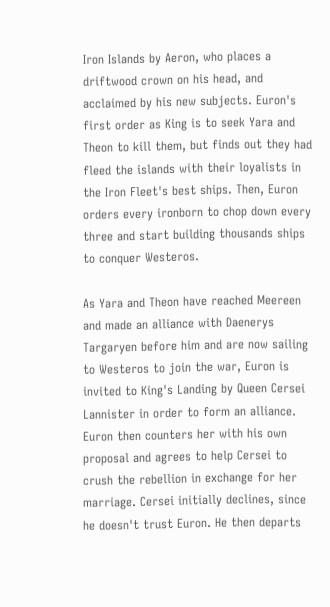Iron Islands by Aeron, who places a driftwood crown on his head, and acclaimed by his new subjects. Euron's first order as King is to seek Yara and Theon to kill them, but finds out they had fleed the islands with their loyalists in the Iron Fleet's best ships. Then, Euron orders every ironborn to chop down every three and start building thousands ships to conquer Westeros.

As Yara and Theon have reached Meereen and made an alliance with Daenerys Targaryen before him and are now sailing to Westeros to join the war, Euron is invited to King's Landing by Queen Cersei Lannister in order to form an alliance. Euron then counters her with his own proposal and agrees to help Cersei to crush the rebellion in exchange for her marriage. Cersei initially declines, since he doesn't trust Euron. He then departs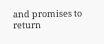and promises to return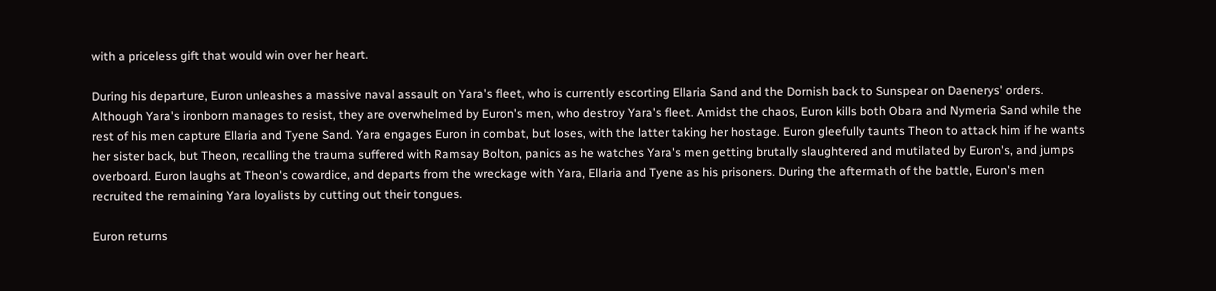with a priceless gift that would win over her heart.

During his departure, Euron unleashes a massive naval assault on Yara's fleet, who is currently escorting Ellaria Sand and the Dornish back to Sunspear on Daenerys' orders. Although Yara's ironborn manages to resist, they are overwhelmed by Euron's men, who destroy Yara's fleet. Amidst the chaos, Euron kills both Obara and Nymeria Sand while the rest of his men capture Ellaria and Tyene Sand. Yara engages Euron in combat, but loses, with the latter taking her hostage. Euron gleefully taunts Theon to attack him if he wants her sister back, but Theon, recalling the trauma suffered with Ramsay Bolton, panics as he watches Yara's men getting brutally slaughtered and mutilated by Euron's, and jumps overboard. Euron laughs at Theon's cowardice, and departs from the wreckage with Yara, Ellaria and Tyene as his prisoners. During the aftermath of the battle, Euron's men recruited the remaining Yara loyalists by cutting out their tongues.

Euron returns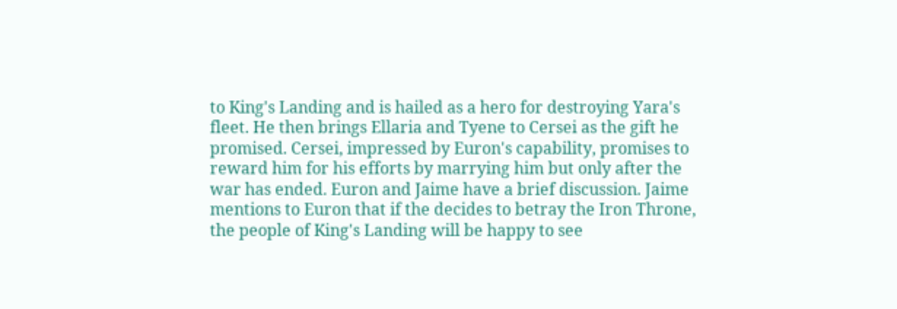to King's Landing and is hailed as a hero for destroying Yara's fleet. He then brings Ellaria and Tyene to Cersei as the gift he promised. Cersei, impressed by Euron's capability, promises to reward him for his efforts by marrying him but only after the war has ended. Euron and Jaime have a brief discussion. Jaime mentions to Euron that if the decides to betray the Iron Throne, the people of King's Landing will be happy to see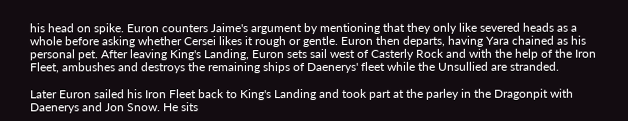his head on spike. Euron counters Jaime's argument by mentioning that they only like severed heads as a whole before asking whether Cersei likes it rough or gentle. Euron then departs, having Yara chained as his personal pet. After leaving King's Landing, Euron sets sail west of Casterly Rock and with the help of the Iron Fleet, ambushes and destroys the remaining ships of Daenerys' fleet while the Unsullied are stranded.

Later Euron sailed his Iron Fleet back to King's Landing and took part at the parley in the Dragonpit with Daenerys and Jon Snow. He sits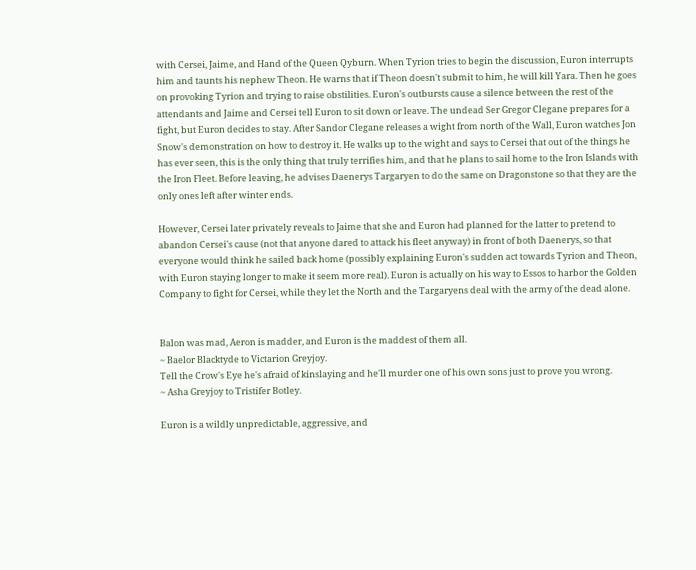with Cersei, Jaime, and Hand of the Queen Qyburn. When Tyrion tries to begin the discussion, Euron interrupts him and taunts his nephew Theon. He warns that if Theon doesn't submit to him, he will kill Yara. Then he goes on provoking Tyrion and trying to raise obstilities. Euron's outbursts cause a silence between the rest of the attendants and Jaime and Cersei tell Euron to sit down or leave. The undead Ser Gregor Clegane prepares for a fight, but Euron decides to stay. After Sandor Clegane releases a wight from north of the Wall, Euron watches Jon Snow's demonstration on how to destroy it. He walks up to the wight and says to Cersei that out of the things he has ever seen, this is the only thing that truly terrifies him, and that he plans to sail home to the Iron Islands with the Iron Fleet. Before leaving, he advises Daenerys Targaryen to do the same on Dragonstone so that they are the only ones left after winter ends.

However, Cersei later privately reveals to Jaime that she and Euron had planned for the latter to pretend to abandon Cersei's cause (not that anyone dared to attack his fleet anyway) in front of both Daenerys, so that everyone would think he sailed back home (possibly explaining Euron's sudden act towards Tyrion and Theon, with Euron staying longer to make it seem more real). Euron is actually on his way to Essos to harbor the Golden Company to fight for Cersei, while they let the North and the Targaryens deal with the army of the dead alone.


Balon was mad, Aeron is madder, and Euron is the maddest of them all.
~ Baelor Blacktyde to Victarion Greyjoy.
Tell the Crow's Eye he's afraid of kinslaying and he'll murder one of his own sons just to prove you wrong.
~ Asha Greyjoy to Tristifer Botley.

Euron is a wildly unpredictable, aggressive, and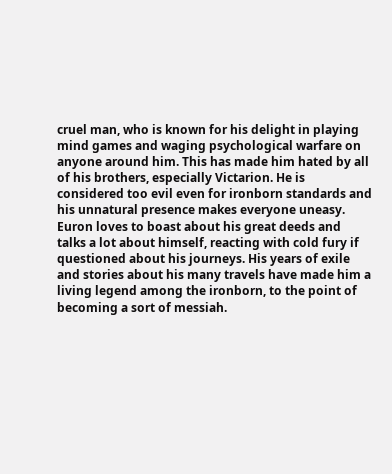cruel man, who is known for his delight in playing mind games and waging psychological warfare on anyone around him. This has made him hated by all of his brothers, especially Victarion. He is considered too evil even for ironborn standards and his unnatural presence makes everyone uneasy. Euron loves to boast about his great deeds and talks a lot about himself, reacting with cold fury if questioned about his journeys. His years of exile and stories about his many travels have made him a living legend among the ironborn, to the point of becoming a sort of messiah.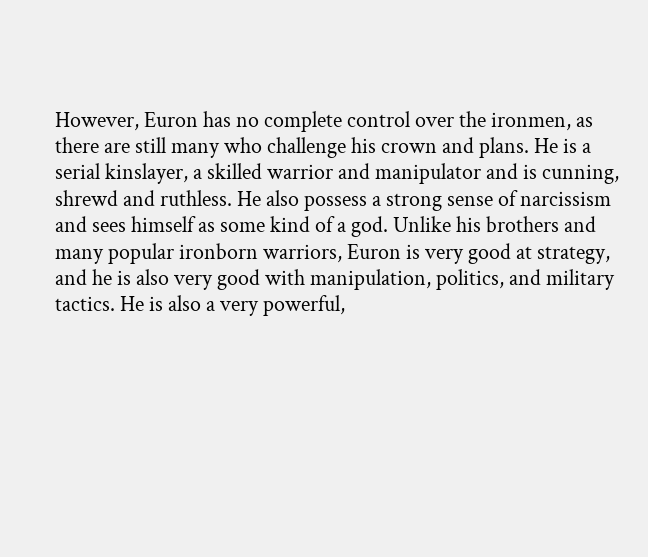However, Euron has no complete control over the ironmen, as there are still many who challenge his crown and plans. He is a serial kinslayer, a skilled warrior and manipulator and is cunning, shrewd and ruthless. He also possess a strong sense of narcissism and sees himself as some kind of a god. Unlike his brothers and many popular ironborn warriors, Euron is very good at strategy, and he is also very good with manipulation, politics, and military tactics. He is also a very powerful,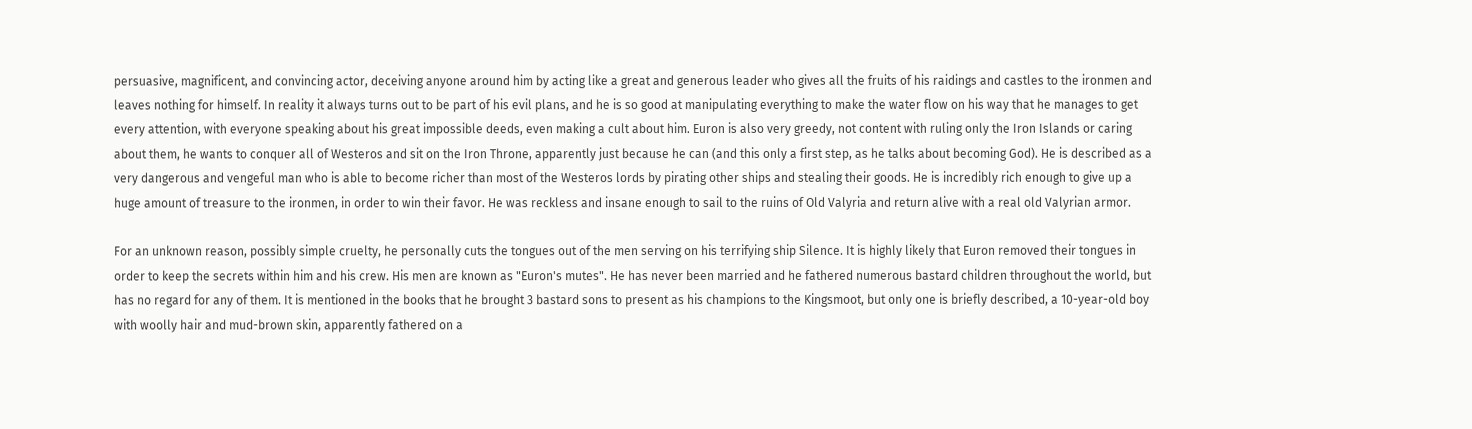persuasive, magnificent, and convincing actor, deceiving anyone around him by acting like a great and generous leader who gives all the fruits of his raidings and castles to the ironmen and leaves nothing for himself. In reality it always turns out to be part of his evil plans, and he is so good at manipulating everything to make the water flow on his way that he manages to get every attention, with everyone speaking about his great impossible deeds, even making a cult about him. Euron is also very greedy, not content with ruling only the Iron Islands or caring about them, he wants to conquer all of Westeros and sit on the Iron Throne, apparently just because he can (and this only a first step, as he talks about becoming God). He is described as a very dangerous and vengeful man who is able to become richer than most of the Westeros lords by pirating other ships and stealing their goods. He is incredibly rich enough to give up a huge amount of treasure to the ironmen, in order to win their favor. He was reckless and insane enough to sail to the ruins of Old Valyria and return alive with a real old Valyrian armor.

For an unknown reason, possibly simple cruelty, he personally cuts the tongues out of the men serving on his terrifying ship Silence. It is highly likely that Euron removed their tongues in order to keep the secrets within him and his crew. His men are known as "Euron's mutes". He has never been married and he fathered numerous bastard children throughout the world, but has no regard for any of them. It is mentioned in the books that he brought 3 bastard sons to present as his champions to the Kingsmoot, but only one is briefly described, a 10-year-old boy with woolly hair and mud-brown skin, apparently fathered on a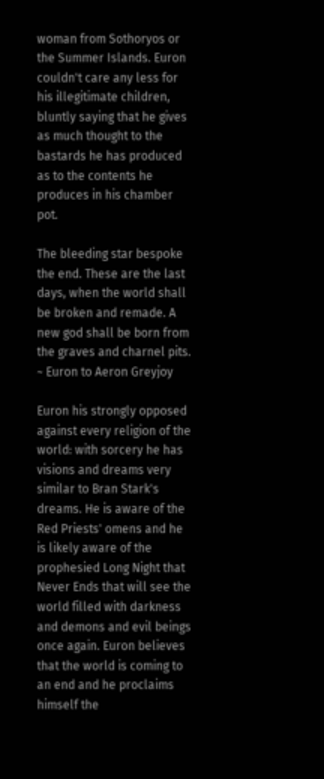woman from Sothoryos or the Summer Islands. Euron couldn't care any less for his illegitimate children, bluntly saying that he gives as much thought to the bastards he has produced as to the contents he produces in his chamber pot.

The bleeding star bespoke the end. These are the last days, when the world shall be broken and remade. A new god shall be born from the graves and charnel pits.
~ Euron to Aeron Greyjoy

Euron his strongly opposed against every religion of the world: with sorcery he has visions and dreams very similar to Bran Stark's dreams. He is aware of the Red Priests' omens and he is likely aware of the prophesied Long Night that Never Ends that will see the world filled with darkness and demons and evil beings once again. Euron believes that the world is coming to an end and he proclaims himself the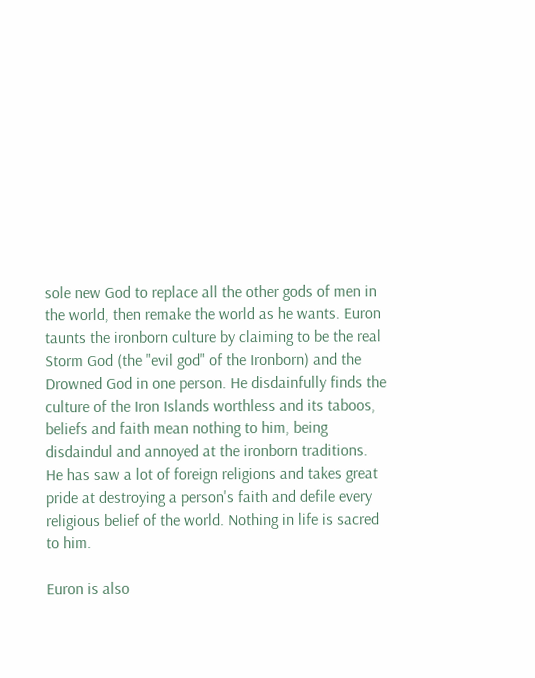sole new God to replace all the other gods of men in the world, then remake the world as he wants. Euron taunts the ironborn culture by claiming to be the real Storm God (the "evil god" of the Ironborn) and the Drowned God in one person. He disdainfully finds the culture of the Iron Islands worthless and its taboos, beliefs and faith mean nothing to him, being disdaindul and annoyed at the ironborn traditions. He has saw a lot of foreign religions and takes great pride at destroying a person's faith and defile every religious belief of the world. Nothing in life is sacred to him.

Euron is also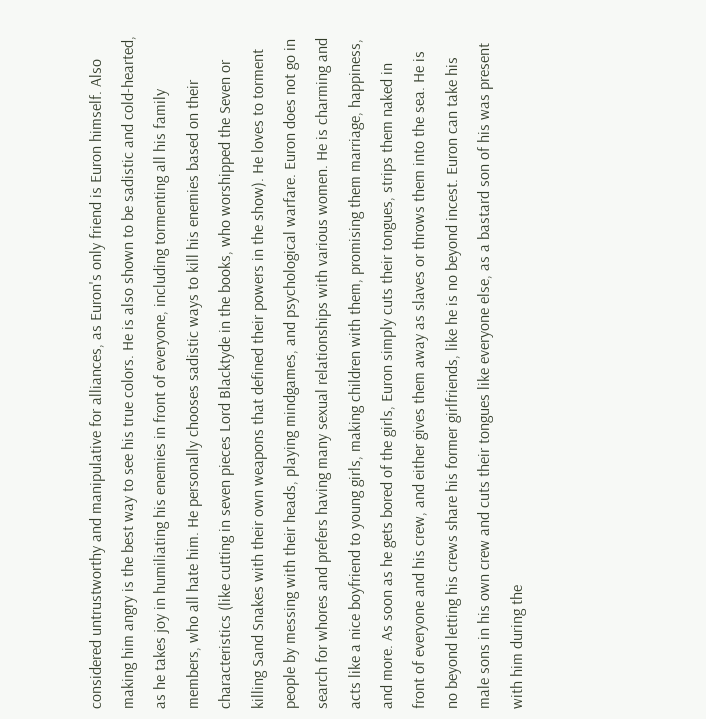considered untrustworthy and manipulative for alliances, as Euron's only friend is Euron himself. Also making him angry is the best way to see his true colors. He is also shown to be sadistic and cold-hearted, as he takes joy in humiliating his enemies in front of everyone, including tormenting all his family members, who all hate him. He personally chooses sadistic ways to kill his enemies based on their characteristics (like cutting in seven pieces Lord Blacktyde in the books, who worshipped the Seven or killing Sand Snakes with their own weapons that defined their powers in the show). He loves to torment people by messing with their heads, playing mindgames, and psychological warfare. Euron does not go in search for whores and prefers having many sexual relationships with various women. He is charming and acts like a nice boyfriend to young girls, making children with them, promising them marriage, happiness, and more. As soon as he gets bored of the girls, Euron simply cuts their tongues, strips them naked in front of everyone and his crew, and either gives them away as slaves or throws them into the sea. He is no beyond letting his crews share his former girlfriends, like he is no beyond incest. Euron can take his male sons in his own crew and cuts their tongues like everyone else, as a bastard son of his was present with him during the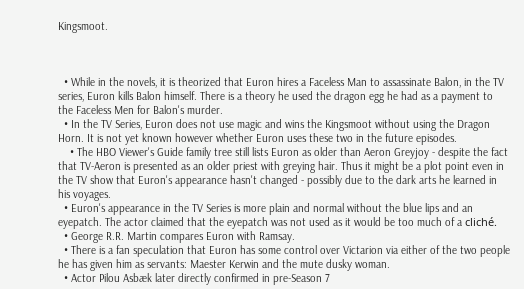Kingsmoot.



  • While in the novels, it is theorized that Euron hires a Faceless Man to assassinate Balon, in the TV series, Euron kills Balon himself. There is a theory he used the dragon egg he had as a payment to the Faceless Men for Balon's murder.
  • In the TV Series, Euron does not use magic and wins the Kingsmoot without using the Dragon Horn. It is not yet known however whether Euron uses these two in the future episodes.
    • The HBO Viewer's Guide family tree still lists Euron as older than Aeron Greyjoy - despite the fact that TV-Aeron is presented as an older priest with greying hair. Thus it might be a plot point even in the TV show that Euron's appearance hasn't changed - possibly due to the dark arts he learned in his voyages.
  • Euron's appearance in the TV Series is more plain and normal without the blue lips and an eyepatch. The actor claimed that the eyepatch was not used as it would be too much of a cliché.
  • George R.R. Martin compares Euron with Ramsay.
  • There is a fan speculation that Euron has some control over Victarion via either of the two people he has given him as servants: Maester Kerwin and the mute dusky woman.
  • Actor Pilou Asbæk later directly confirmed in pre-Season 7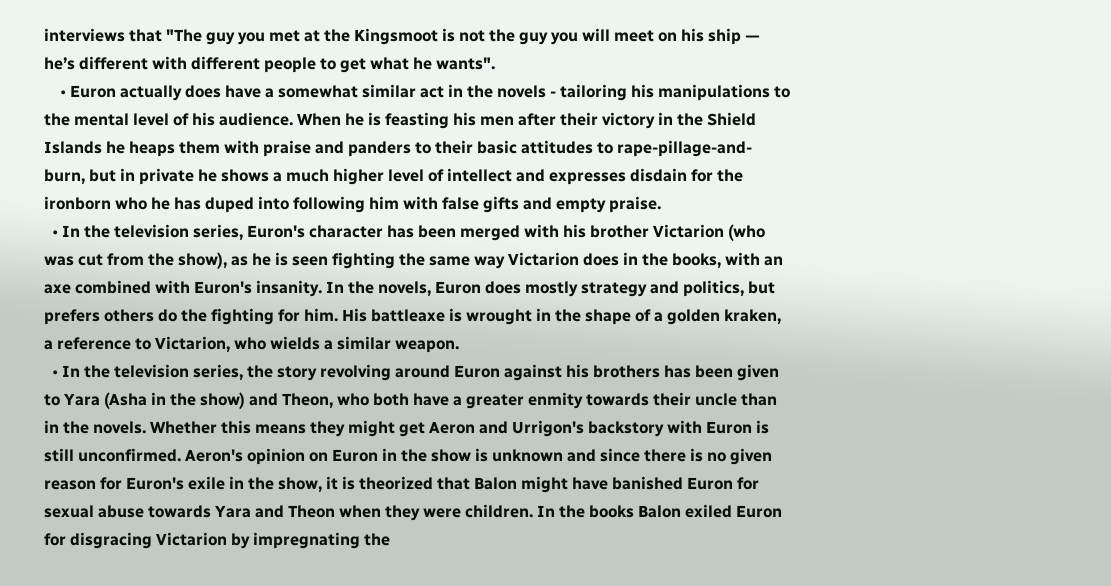interviews that "The guy you met at the Kingsmoot is not the guy you will meet on his ship — he’s different with different people to get what he wants".
    • Euron actually does have a somewhat similar act in the novels - tailoring his manipulations to the mental level of his audience. When he is feasting his men after their victory in the Shield Islands he heaps them with praise and panders to their basic attitudes to rape-pillage-and-burn, but in private he shows a much higher level of intellect and expresses disdain for the ironborn who he has duped into following him with false gifts and empty praise.
  • In the television series, Euron's character has been merged with his brother Victarion (who was cut from the show), as he is seen fighting the same way Victarion does in the books, with an axe combined with Euron's insanity. In the novels, Euron does mostly strategy and politics, but prefers others do the fighting for him. His battleaxe is wrought in the shape of a golden kraken, a reference to Victarion, who wields a similar weapon.
  • In the television series, the story revolving around Euron against his brothers has been given to Yara (Asha in the show) and Theon, who both have a greater enmity towards their uncle than in the novels. Whether this means they might get Aeron and Urrigon's backstory with Euron is still unconfirmed. Aeron's opinion on Euron in the show is unknown and since there is no given reason for Euron's exile in the show, it is theorized that Balon might have banished Euron for sexual abuse towards Yara and Theon when they were children. In the books Balon exiled Euron for disgracing Victarion by impregnating the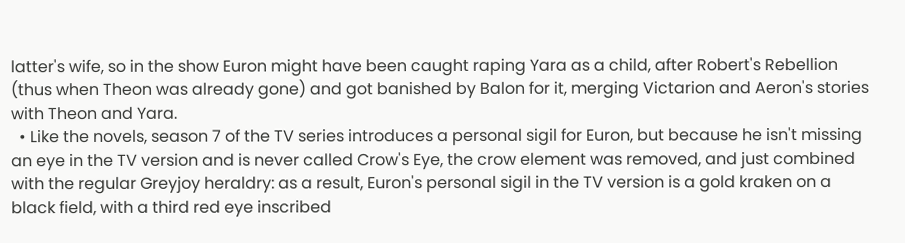latter's wife, so in the show Euron might have been caught raping Yara as a child, after Robert's Rebellion (thus when Theon was already gone) and got banished by Balon for it, merging Victarion and Aeron's stories with Theon and Yara.
  • Like the novels, season 7 of the TV series introduces a personal sigil for Euron, but because he isn't missing an eye in the TV version and is never called Crow's Eye, the crow element was removed, and just combined with the regular Greyjoy heraldry: as a result, Euron's personal sigil in the TV version is a gold kraken on a black field, with a third red eye inscribed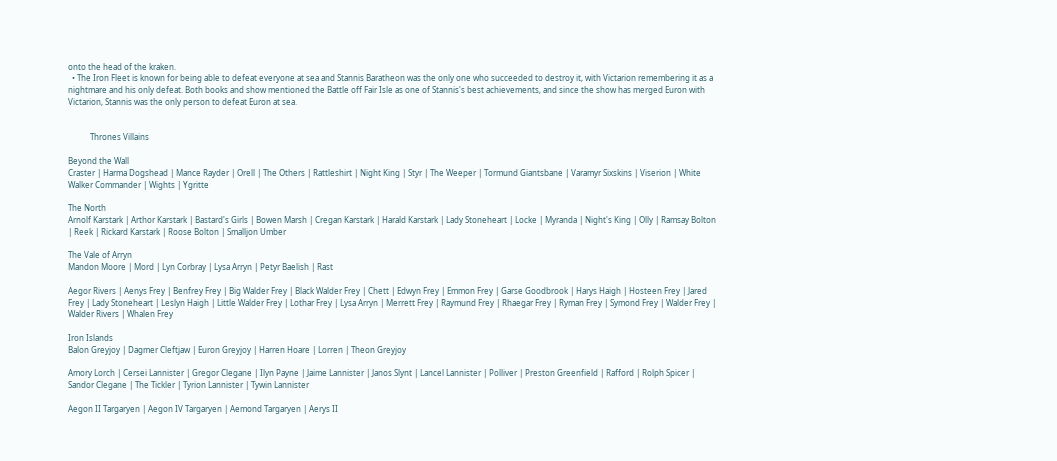onto the head of the kraken.
  • The Iron Fleet is known for being able to defeat everyone at sea and Stannis Baratheon was the only one who succeeded to destroy it, with Victarion remembering it as a nightmare and his only defeat. Both books and show mentioned the Battle off Fair Isle as one of Stannis's best achievements, and since the show has merged Euron with Victarion, Stannis was the only person to defeat Euron at sea.


           Thrones Villains

Beyond the Wall
Craster | Harma Dogshead | Mance Rayder | Orell | The Others | Rattleshirt | Night King | Styr | The Weeper | Tormund Giantsbane | Varamyr Sixskins | Viserion | White Walker Commander | Wights | Ygritte

The North
Arnolf Karstark | Arthor Karstark | Bastard's Girls | Bowen Marsh | Cregan Karstark | Harald Karstark | Lady Stoneheart | Locke | Myranda | Night's King | Olly | Ramsay Bolton | Reek | Rickard Karstark | Roose Bolton | Smalljon Umber

The Vale of Arryn
Mandon Moore | Mord | Lyn Corbray | Lysa Arryn | Petyr Baelish | Rast

Aegor Rivers | Aenys Frey | Benfrey Frey | Big Walder Frey | Black Walder Frey | Chett | Edwyn Frey | Emmon Frey | Garse Goodbrook | Harys Haigh | Hosteen Frey | Jared Frey | Lady Stoneheart | Leslyn Haigh | Little Walder Frey | Lothar Frey | Lysa Arryn | Merrett Frey | Raymund Frey | Rhaegar Frey | Ryman Frey | Symond Frey | Walder Frey | Walder Rivers | Whalen Frey

Iron Islands
Balon Greyjoy | Dagmer Cleftjaw | Euron Greyjoy | Harren Hoare | Lorren | Theon Greyjoy

Amory Lorch | Cersei Lannister | Gregor Clegane | Ilyn Payne | Jaime Lannister | Janos Slynt | Lancel Lannister | Polliver | Preston Greenfield | Rafford | Rolph Spicer | Sandor Clegane | The Tickler | Tyrion Lannister | Tywin Lannister

Aegon II Targaryen | Aegon IV Targaryen | Aemond Targaryen | Aerys II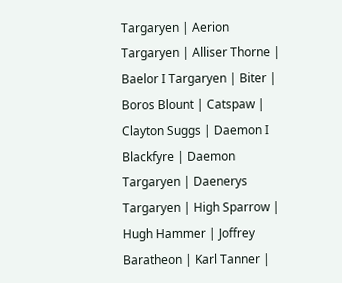Targaryen | Aerion Targaryen | Alliser Thorne | Baelor I Targaryen | Biter | Boros Blount | Catspaw | Clayton Suggs | Daemon I Blackfyre | Daemon Targaryen | Daenerys Targaryen | High Sparrow | Hugh Hammer | Joffrey Baratheon | Karl Tanner |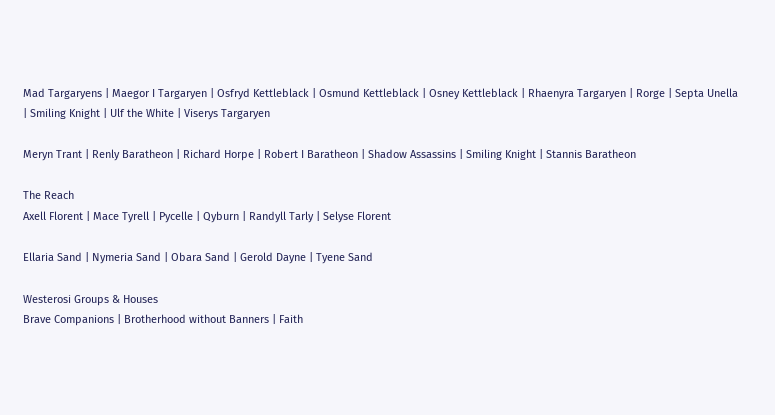Mad Targaryens | Maegor I Targaryen | Osfryd Kettleblack | Osmund Kettleblack | Osney Kettleblack | Rhaenyra Targaryen | Rorge | Septa Unella | Smiling Knight | Ulf the White | Viserys Targaryen

Meryn Trant | Renly Baratheon | Richard Horpe | Robert I Baratheon | Shadow Assassins | Smiling Knight | Stannis Baratheon

The Reach
Axell Florent | Mace Tyrell | Pycelle | Qyburn | Randyll Tarly | Selyse Florent

Ellaria Sand | Nymeria Sand | Obara Sand | Gerold Dayne | Tyene Sand

Westerosi Groups & Houses
Brave Companions | Brotherhood without Banners | Faith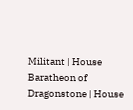Militant | House Baratheon of Dragonstone | House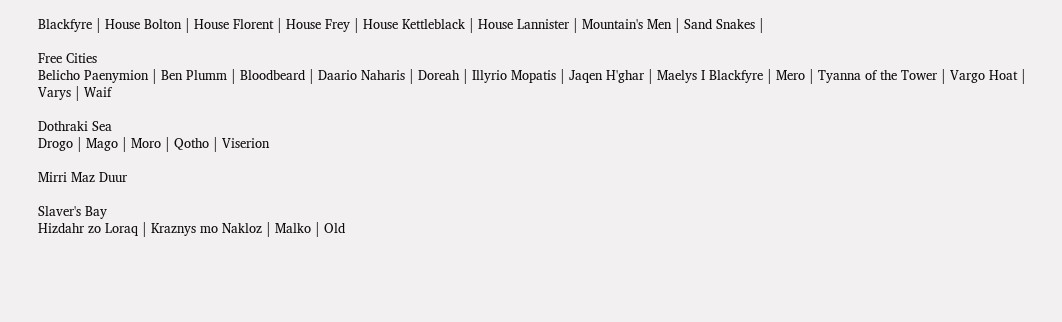Blackfyre | House Bolton | House Florent | House Frey | House Kettleblack | House Lannister | Mountain's Men | Sand Snakes |

Free Cities
Belicho Paenymion | Ben Plumm | Bloodbeard | Daario Naharis | Doreah | Illyrio Mopatis | Jaqen H'ghar | Maelys I Blackfyre | Mero | Tyanna of the Tower | Vargo Hoat | Varys | Waif

Dothraki Sea
Drogo | Mago | Moro | Qotho | Viserion

Mirri Maz Duur

Slaver's Bay
Hizdahr zo Loraq | Kraznys mo Nakloz | Malko | Old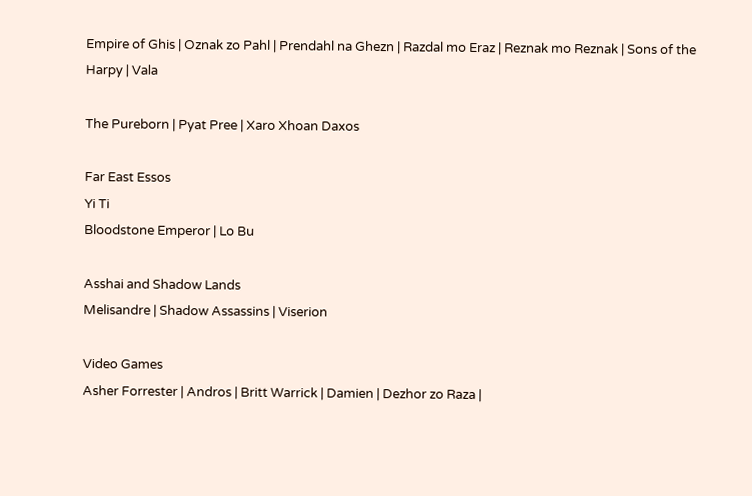Empire of Ghis | Oznak zo Pahl | Prendahl na Ghezn | Razdal mo Eraz | Reznak mo Reznak | Sons of the Harpy | Vala

The Pureborn | Pyat Pree | Xaro Xhoan Daxos

Far East Essos
Yi Ti
Bloodstone Emperor | Lo Bu

Asshai and Shadow Lands
Melisandre | Shadow Assassins | Viserion

Video Games
Asher Forrester | Andros | Britt Warrick | Damien | Dezhor zo Raza |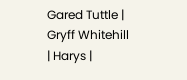Gared Tuttle | Gryff Whitehill | Harys |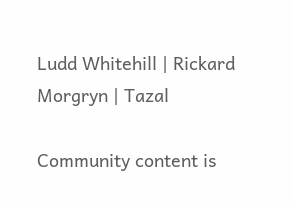Ludd Whitehill | Rickard Morgryn | Tazal

Community content is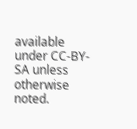available under CC-BY-SA unless otherwise noted.